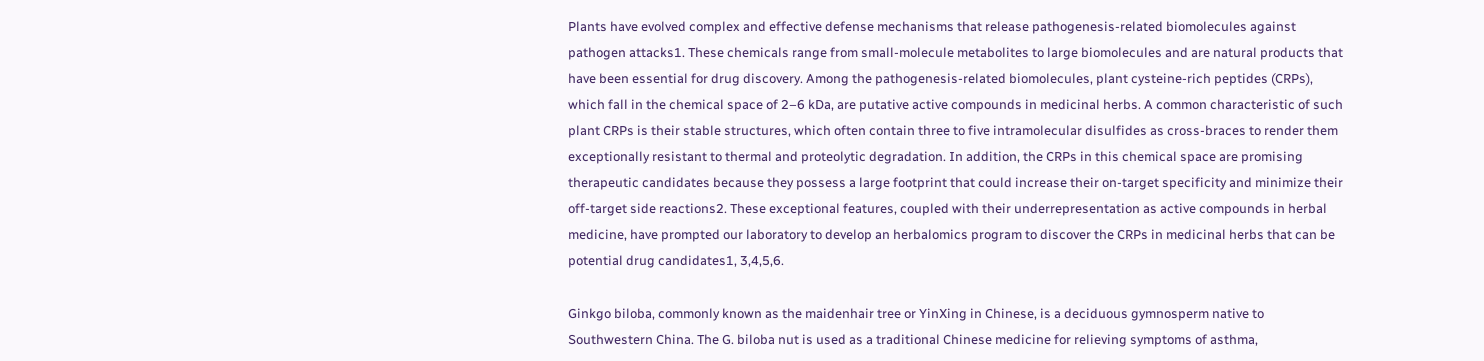Plants have evolved complex and effective defense mechanisms that release pathogenesis-related biomolecules against pathogen attacks1. These chemicals range from small-molecule metabolites to large biomolecules and are natural products that have been essential for drug discovery. Among the pathogenesis-related biomolecules, plant cysteine-rich peptides (CRPs), which fall in the chemical space of 2–6 kDa, are putative active compounds in medicinal herbs. A common characteristic of such plant CRPs is their stable structures, which often contain three to five intramolecular disulfides as cross-braces to render them exceptionally resistant to thermal and proteolytic degradation. In addition, the CRPs in this chemical space are promising therapeutic candidates because they possess a large footprint that could increase their on-target specificity and minimize their off-target side reactions2. These exceptional features, coupled with their underrepresentation as active compounds in herbal medicine, have prompted our laboratory to develop an herbalomics program to discover the CRPs in medicinal herbs that can be potential drug candidates1, 3,4,5,6.

Ginkgo biloba, commonly known as the maidenhair tree or YinXing in Chinese, is a deciduous gymnosperm native to Southwestern China. The G. biloba nut is used as a traditional Chinese medicine for relieving symptoms of asthma,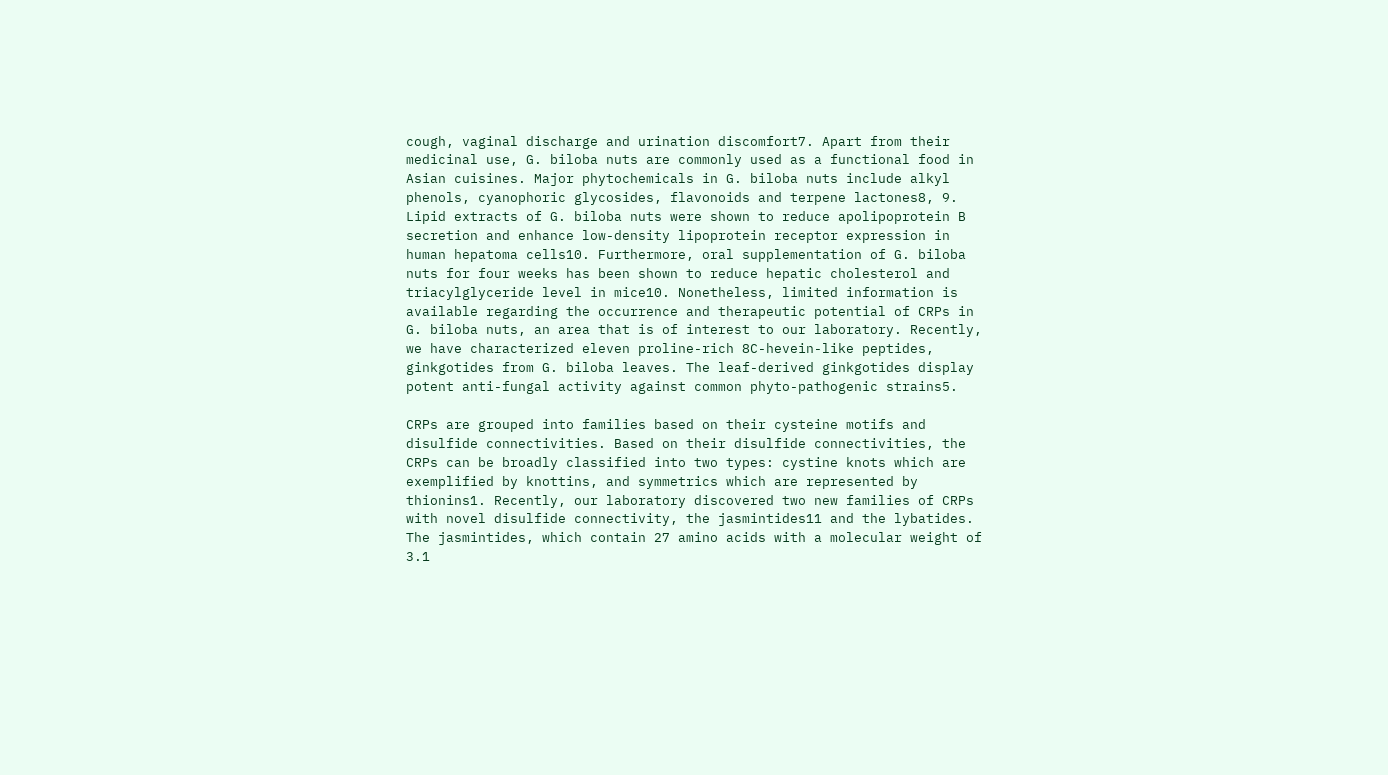cough, vaginal discharge and urination discomfort7. Apart from their medicinal use, G. biloba nuts are commonly used as a functional food in Asian cuisines. Major phytochemicals in G. biloba nuts include alkyl phenols, cyanophoric glycosides, flavonoids and terpene lactones8, 9. Lipid extracts of G. biloba nuts were shown to reduce apolipoprotein B secretion and enhance low-density lipoprotein receptor expression in human hepatoma cells10. Furthermore, oral supplementation of G. biloba nuts for four weeks has been shown to reduce hepatic cholesterol and triacylglyceride level in mice10. Nonetheless, limited information is available regarding the occurrence and therapeutic potential of CRPs in G. biloba nuts, an area that is of interest to our laboratory. Recently, we have characterized eleven proline-rich 8C-hevein-like peptides, ginkgotides from G. biloba leaves. The leaf-derived ginkgotides display potent anti-fungal activity against common phyto-pathogenic strains5.

CRPs are grouped into families based on their cysteine motifs and disulfide connectivities. Based on their disulfide connectivities, the CRPs can be broadly classified into two types: cystine knots which are exemplified by knottins, and symmetrics which are represented by thionins1. Recently, our laboratory discovered two new families of CRPs with novel disulfide connectivity, the jasmintides11 and the lybatides. The jasmintides, which contain 27 amino acids with a molecular weight of 3.1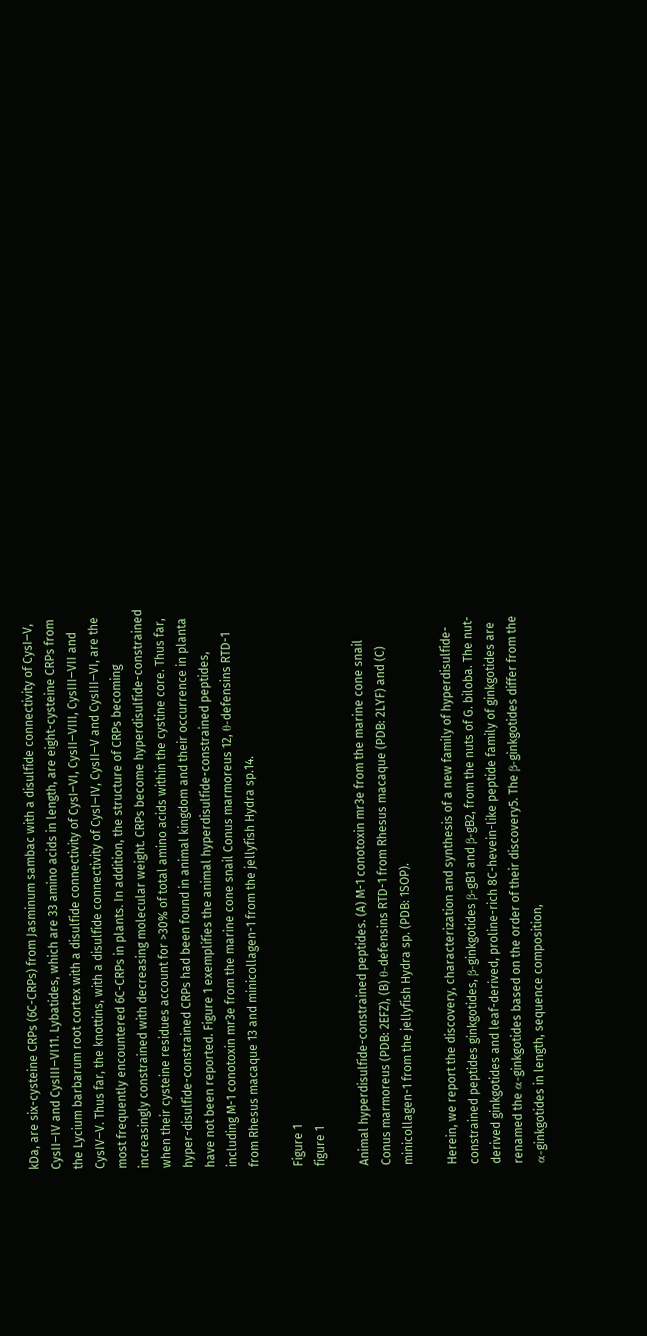kDa, are six-cysteine CRPs (6C-CRPs) from Jasminum sambac with a disulfide connectivity of CysI‒V, CysII‒IV and CysIII‒VI11. Lybatides, which are 33 amino acids in length, are eight-cysteine CRPs from the Lycium barbarum root cortex with a disulfide connectivity of CysI‒VI, CysII‒VIII, CysIII‒VII and CysIV‒V. Thus far, the knottins, with a disulfide connectivity of CysI‒IV, CysII‒V and CysIII‒VI, are the most frequently encountered 6C-CRPs in plants. In addition, the structure of CRPs becoming increasingly constrained with decreasing molecular weight. CRPs become hyperdisulfide-constrained when their cysteine residues account for >30% of total amino acids within the cystine core. Thus far, hyper-disulfide-constrained CRPs had been found in animal kingdom and their occurrence in planta have not been reported. Figure 1 exemplifies the animal hyperdisulfide-constrained peptides, including M-1 conotoxin mr3e from the marine cone snail Conus marmoreus 12, θ-defensins RTD-1 from Rhesus macaque 13 and minicollagen-1 from the jellyfish Hydra sp.14.

Figure 1
figure 1

Animal hyperdisulfide-constrained peptides. (A) M-1 conotoxin mr3e from the marine cone snail Conus marmoreus (PDB: 2EFZ), (B) θ-defensins RTD-1 from Rhesus macaque (PDB: 2LYF) and (C) minicollagen-1 from the jellyfish Hydra sp. (PDB: 1SOP).

Herein, we report the discovery, characterization and synthesis of a new family of hyperdisulfide-constrained peptides ginkgotides, β-ginkgotides β-gB1 and β-gB2, from the nuts of G. biloba. The nut-derived ginkgotides and leaf-derived, proline-rich 8C-hevein-like peptide family of ginkgotides are renamed the α-ginkgotides based on the order of their discovery5. The β-ginkgotides differ from the α-ginkgotides in length, sequence composition,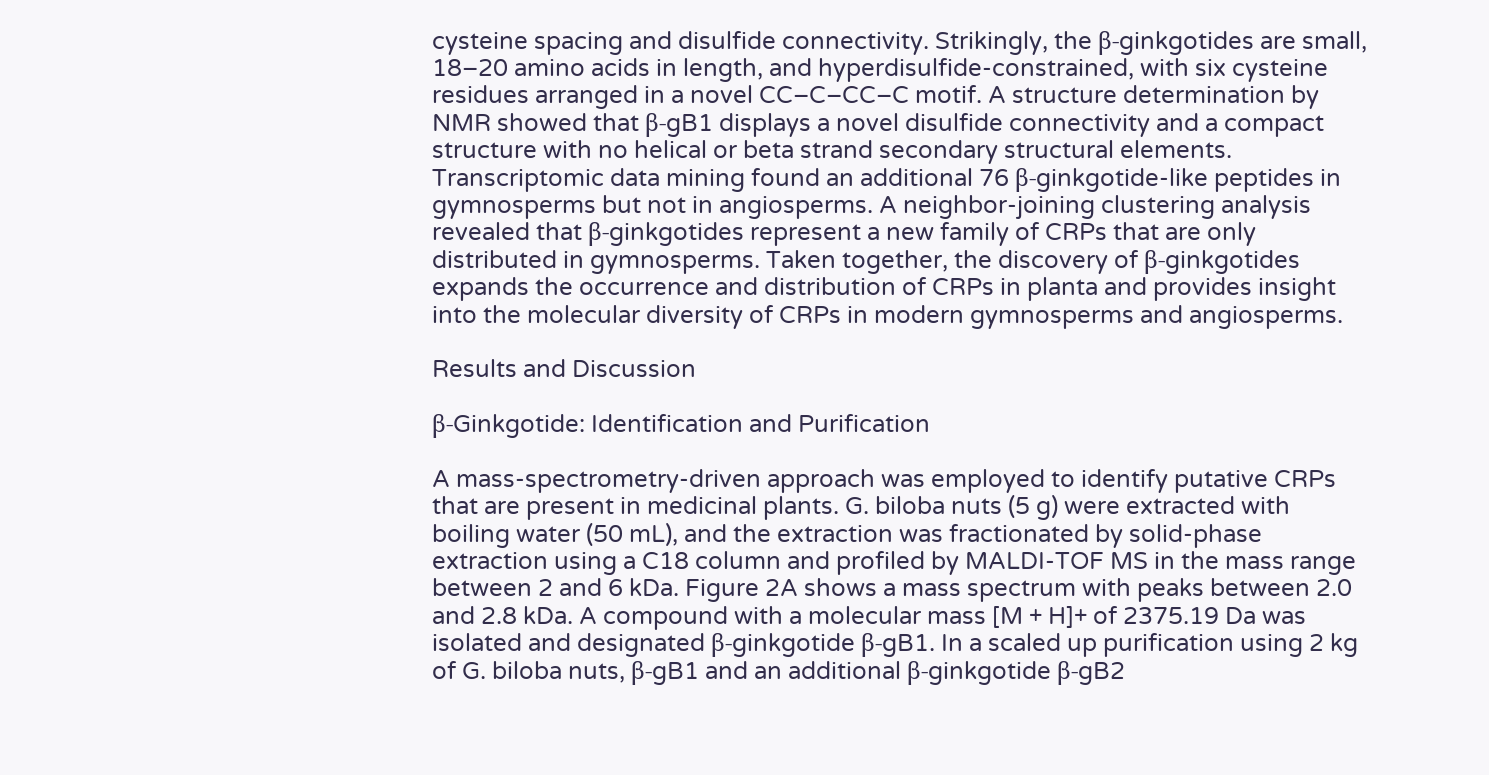cysteine spacing and disulfide connectivity. Strikingly, the β-ginkgotides are small, 18‒20 amino acids in length, and hyperdisulfide-constrained, with six cysteine residues arranged in a novel CC‒C‒CC‒C motif. A structure determination by NMR showed that β-gB1 displays a novel disulfide connectivity and a compact structure with no helical or beta strand secondary structural elements. Transcriptomic data mining found an additional 76 β-ginkgotide-like peptides in gymnosperms but not in angiosperms. A neighbor-joining clustering analysis revealed that β-ginkgotides represent a new family of CRPs that are only distributed in gymnosperms. Taken together, the discovery of β-ginkgotides expands the occurrence and distribution of CRPs in planta and provides insight into the molecular diversity of CRPs in modern gymnosperms and angiosperms.

Results and Discussion

β-Ginkgotide: Identification and Purification

A mass-spectrometry-driven approach was employed to identify putative CRPs that are present in medicinal plants. G. biloba nuts (5 g) were extracted with boiling water (50 mL), and the extraction was fractionated by solid-phase extraction using a C18 column and profiled by MALDI-TOF MS in the mass range between 2 and 6 kDa. Figure 2A shows a mass spectrum with peaks between 2.0 and 2.8 kDa. A compound with a molecular mass [M + H]+ of 2375.19 Da was isolated and designated β-ginkgotide β-gB1. In a scaled up purification using 2 kg of G. biloba nuts, β-gB1 and an additional β-ginkgotide β-gB2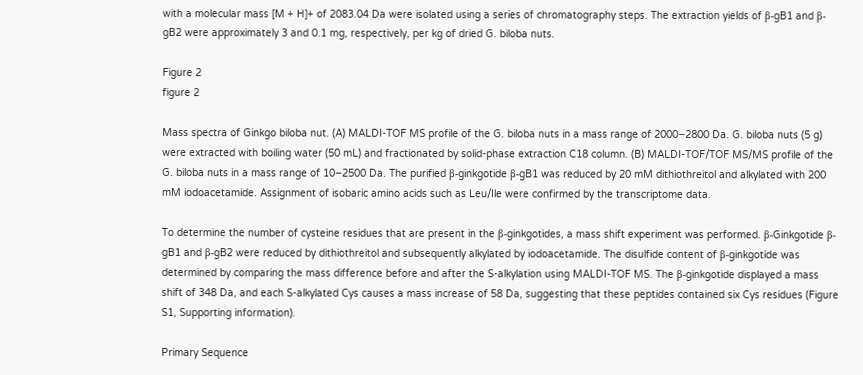with a molecular mass [M + H]+ of 2083.04 Da were isolated using a series of chromatography steps. The extraction yields of β-gB1 and β-gB2 were approximately 3 and 0.1 mg, respectively, per kg of dried G. biloba nuts.

Figure 2
figure 2

Mass spectra of Ginkgo biloba nut. (A) MALDI-TOF MS profile of the G. biloba nuts in a mass range of 2000−2800 Da. G. biloba nuts (5 g) were extracted with boiling water (50 mL) and fractionated by solid-phase extraction C18 column. (B) MALDI-TOF/TOF MS/MS profile of the G. biloba nuts in a mass range of 10–2500 Da. The purified β-ginkgotide β-gB1 was reduced by 20 mM dithiothreitol and alkylated with 200 mM iodoacetamide. Assignment of isobaric amino acids such as Leu/Ile were confirmed by the transcriptome data.

To determine the number of cysteine residues that are present in the β-ginkgotides, a mass shift experiment was performed. β-Ginkgotide β-gB1 and β-gB2 were reduced by dithiothreitol and subsequently alkylated by iodoacetamide. The disulfide content of β-ginkgotide was determined by comparing the mass difference before and after the S-alkylation using MALDI-TOF MS. The β-ginkgotide displayed a mass shift of 348 Da, and each S-alkylated Cys causes a mass increase of 58 Da, suggesting that these peptides contained six Cys residues (Figure S1, Supporting information).

Primary Sequence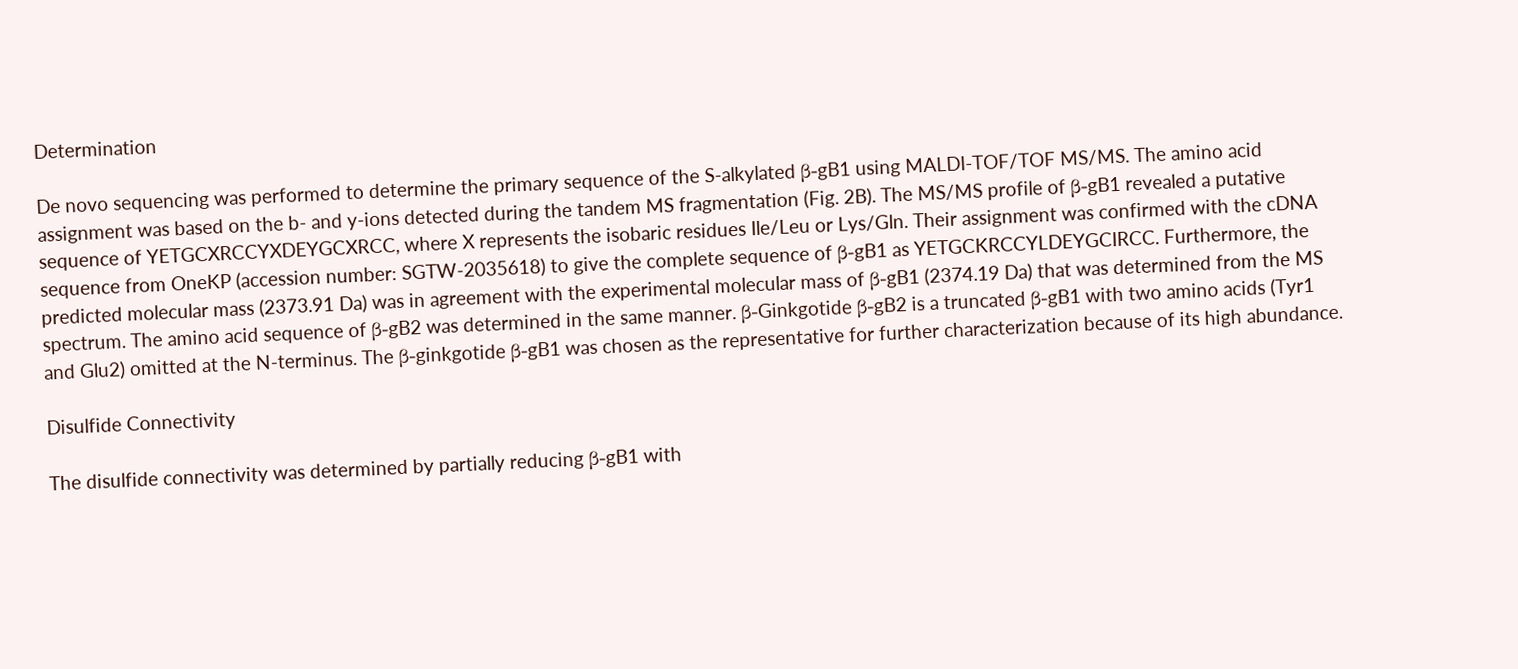Determination

De novo sequencing was performed to determine the primary sequence of the S-alkylated β-gB1 using MALDI-TOF/TOF MS/MS. The amino acid assignment was based on the b- and y-ions detected during the tandem MS fragmentation (Fig. 2B). The MS/MS profile of β-gB1 revealed a putative sequence of YETGCXRCCYXDEYGCXRCC, where X represents the isobaric residues Ile/Leu or Lys/Gln. Their assignment was confirmed with the cDNA sequence from OneKP (accession number: SGTW-2035618) to give the complete sequence of β-gB1 as YETGCKRCCYLDEYGCIRCC. Furthermore, the predicted molecular mass (2373.91 Da) was in agreement with the experimental molecular mass of β-gB1 (2374.19 Da) that was determined from the MS spectrum. The amino acid sequence of β-gB2 was determined in the same manner. β-Ginkgotide β-gB2 is a truncated β-gB1 with two amino acids (Tyr1 and Glu2) omitted at the N-terminus. The β-ginkgotide β-gB1 was chosen as the representative for further characterization because of its high abundance.

Disulfide Connectivity

The disulfide connectivity was determined by partially reducing β-gB1 with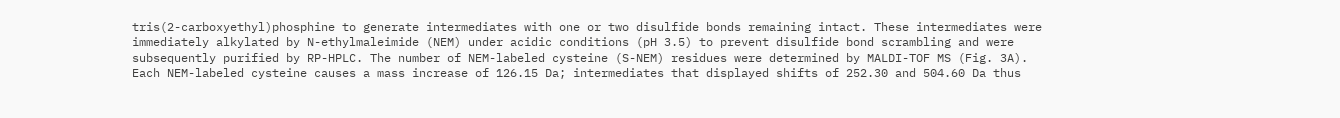tris(2-carboxyethyl)phosphine to generate intermediates with one or two disulfide bonds remaining intact. These intermediates were immediately alkylated by N-ethylmaleimide (NEM) under acidic conditions (pH 3.5) to prevent disulfide bond scrambling and were subsequently purified by RP-HPLC. The number of NEM-labeled cysteine (S-NEM) residues were determined by MALDI-TOF MS (Fig. 3A). Each NEM-labeled cysteine causes a mass increase of 126.15 Da; intermediates that displayed shifts of 252.30 and 504.60 Da thus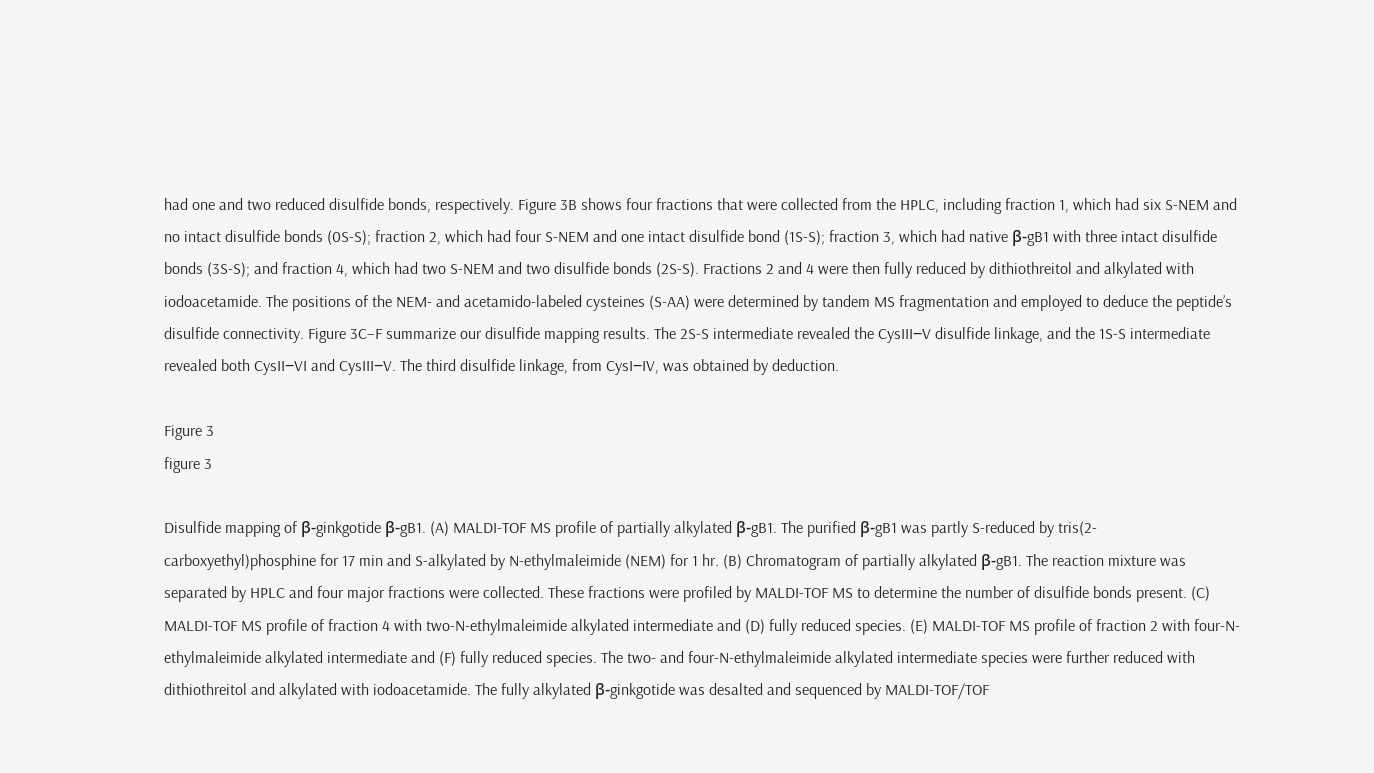had one and two reduced disulfide bonds, respectively. Figure 3B shows four fractions that were collected from the HPLC, including fraction 1, which had six S-NEM and no intact disulfide bonds (0S-S); fraction 2, which had four S-NEM and one intact disulfide bond (1S-S); fraction 3, which had native β-gB1 with three intact disulfide bonds (3S-S); and fraction 4, which had two S-NEM and two disulfide bonds (2S-S). Fractions 2 and 4 were then fully reduced by dithiothreitol and alkylated with iodoacetamide. The positions of the NEM- and acetamido-labeled cysteines (S-AA) were determined by tandem MS fragmentation and employed to deduce the peptide’s disulfide connectivity. Figure 3C–F summarize our disulfide mapping results. The 2S-S intermediate revealed the CysIII‒V disulfide linkage, and the 1S-S intermediate revealed both CysII‒VI and CysIII‒V. The third disulfide linkage, from CysI‒IV, was obtained by deduction.

Figure 3
figure 3

Disulfide mapping of β-ginkgotide β-gB1. (A) MALDI-TOF MS profile of partially alkylated β-gB1. The purified β-gB1 was partly S-reduced by tris(2-carboxyethyl)phosphine for 17 min and S-alkylated by N-ethylmaleimide (NEM) for 1 hr. (B) Chromatogram of partially alkylated β-gB1. The reaction mixture was separated by HPLC and four major fractions were collected. These fractions were profiled by MALDI-TOF MS to determine the number of disulfide bonds present. (C) MALDI-TOF MS profile of fraction 4 with two-N-ethylmaleimide alkylated intermediate and (D) fully reduced species. (E) MALDI-TOF MS profile of fraction 2 with four-N-ethylmaleimide alkylated intermediate and (F) fully reduced species. The two- and four-N-ethylmaleimide alkylated intermediate species were further reduced with dithiothreitol and alkylated with iodoacetamide. The fully alkylated β-ginkgotide was desalted and sequenced by MALDI-TOF/TOF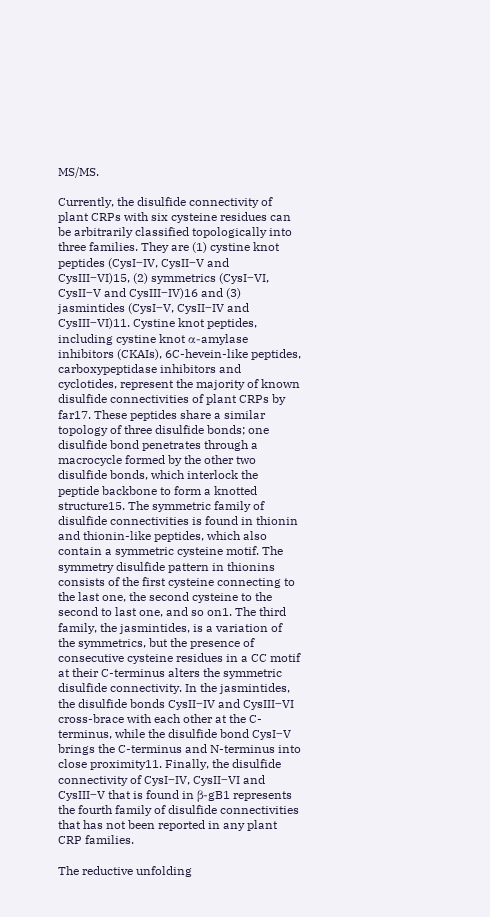MS/MS.

Currently, the disulfide connectivity of plant CRPs with six cysteine residues can be arbitrarily classified topologically into three families. They are (1) cystine knot peptides (CysI‒IV, CysII‒V and CysIII‒VI)15, (2) symmetrics (CysI‒VI, CysII‒V and CysIII‒IV)16 and (3) jasmintides (CysI‒V, CysII‒IV and CysIII‒VI)11. Cystine knot peptides, including cystine knot α-amylase inhibitors (CKAIs), 6C-hevein-like peptides, carboxypeptidase inhibitors and cyclotides, represent the majority of known disulfide connectivities of plant CRPs by far17. These peptides share a similar topology of three disulfide bonds; one disulfide bond penetrates through a macrocycle formed by the other two disulfide bonds, which interlock the peptide backbone to form a knotted structure15. The symmetric family of disulfide connectivities is found in thionin and thionin-like peptides, which also contain a symmetric cysteine motif. The symmetry disulfide pattern in thionins consists of the first cysteine connecting to the last one, the second cysteine to the second to last one, and so on1. The third family, the jasmintides, is a variation of the symmetrics, but the presence of consecutive cysteine residues in a CC motif at their C-terminus alters the symmetric disulfide connectivity. In the jasmintides, the disulfide bonds CysII‒IV and CysIII‒VI cross-brace with each other at the C-terminus, while the disulfide bond CysI‒V brings the C-terminus and N-terminus into close proximity11. Finally, the disulfide connectivity of CysI‒IV, CysII‒VI and CysIII‒V that is found in β-gB1 represents the fourth family of disulfide connectivities that has not been reported in any plant CRP families.

The reductive unfolding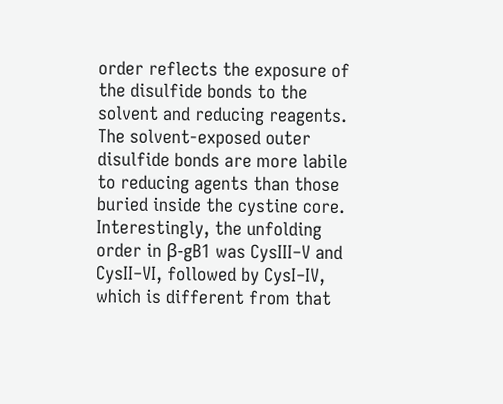order reflects the exposure of the disulfide bonds to the solvent and reducing reagents. The solvent-exposed outer disulfide bonds are more labile to reducing agents than those buried inside the cystine core. Interestingly, the unfolding order in β-gB1 was CysIII‒V and CysII‒VI, followed by CysI‒IV, which is different from that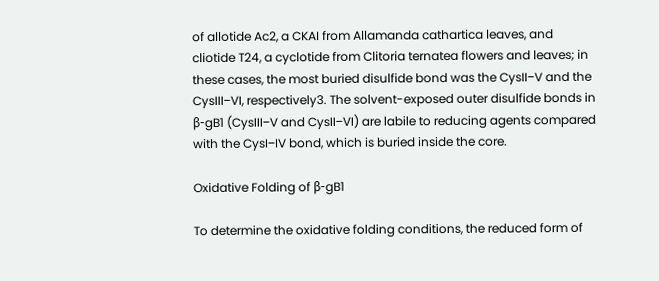of allotide Ac2, a CKAI from Allamanda cathartica leaves, and cliotide T24, a cyclotide from Clitoria ternatea flowers and leaves; in these cases, the most buried disulfide bond was the CysII‒V and the CysIII‒VI, respectively3. The solvent-exposed outer disulfide bonds in β-gB1 (CysIII‒V and CysII‒VI) are labile to reducing agents compared with the CysI‒IV bond, which is buried inside the core.

Oxidative Folding of β-gB1

To determine the oxidative folding conditions, the reduced form of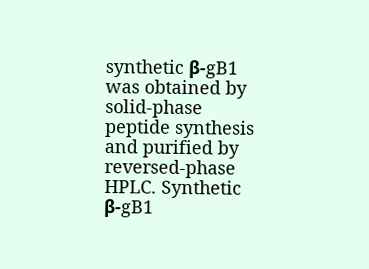synthetic β-gB1 was obtained by solid-phase peptide synthesis and purified by reversed-phase HPLC. Synthetic β-gB1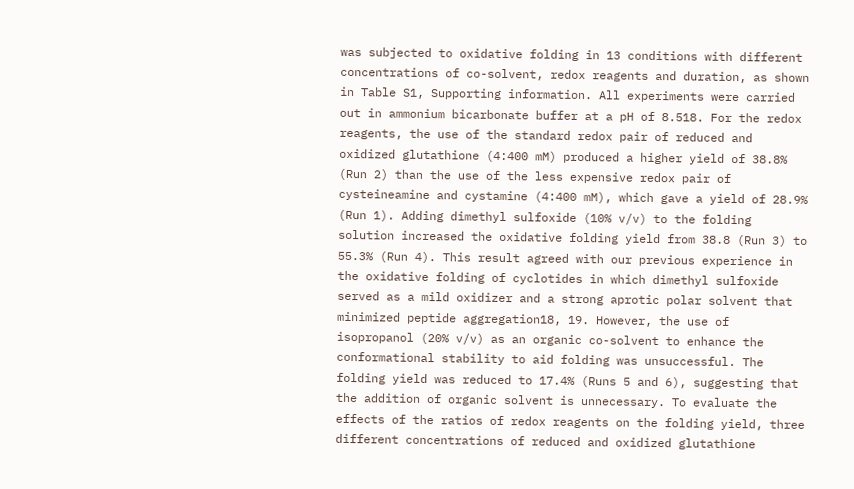was subjected to oxidative folding in 13 conditions with different concentrations of co-solvent, redox reagents and duration, as shown in Table S1, Supporting information. All experiments were carried out in ammonium bicarbonate buffer at a pH of 8.518. For the redox reagents, the use of the standard redox pair of reduced and oxidized glutathione (4:400 mM) produced a higher yield of 38.8% (Run 2) than the use of the less expensive redox pair of cysteineamine and cystamine (4:400 mM), which gave a yield of 28.9% (Run 1). Adding dimethyl sulfoxide (10% v/v) to the folding solution increased the oxidative folding yield from 38.8 (Run 3) to 55.3% (Run 4). This result agreed with our previous experience in the oxidative folding of cyclotides in which dimethyl sulfoxide served as a mild oxidizer and a strong aprotic polar solvent that minimized peptide aggregation18, 19. However, the use of isopropanol (20% v/v) as an organic co-solvent to enhance the conformational stability to aid folding was unsuccessful. The folding yield was reduced to 17.4% (Runs 5 and 6), suggesting that the addition of organic solvent is unnecessary. To evaluate the effects of the ratios of redox reagents on the folding yield, three different concentrations of reduced and oxidized glutathione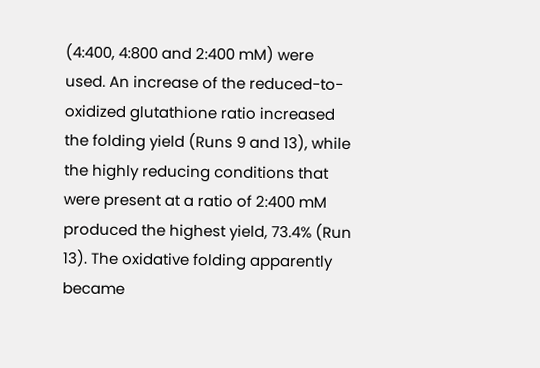(4:400, 4:800 and 2:400 mM) were used. An increase of the reduced-to-oxidized glutathione ratio increased the folding yield (Runs 9 and 13), while the highly reducing conditions that were present at a ratio of 2:400 mM produced the highest yield, 73.4% (Run 13). The oxidative folding apparently became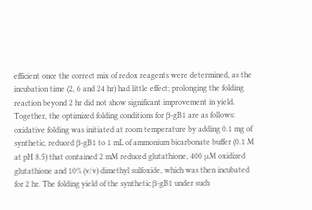efficient once the correct mix of redox reagents were determined, as the incubation time (2, 6 and 24 hr) had little effect; prolonging the folding reaction beyond 2 hr did not show significant improvement in yield. Together, the optimized folding conditions for β-gB1 are as follows: oxidative folding was initiated at room temperature by adding 0.1 mg of synthetic, reduced β-gB1 to 1 mL of ammonium bicarbonate buffer (0.1 M at pH 8.5) that contained 2 mM reduced glutathione, 400 μM oxidized glutathione and 10% (v/v) dimethyl sulfoxide, which was then incubated for 2 hr. The folding yield of the synthetic β-gB1 under such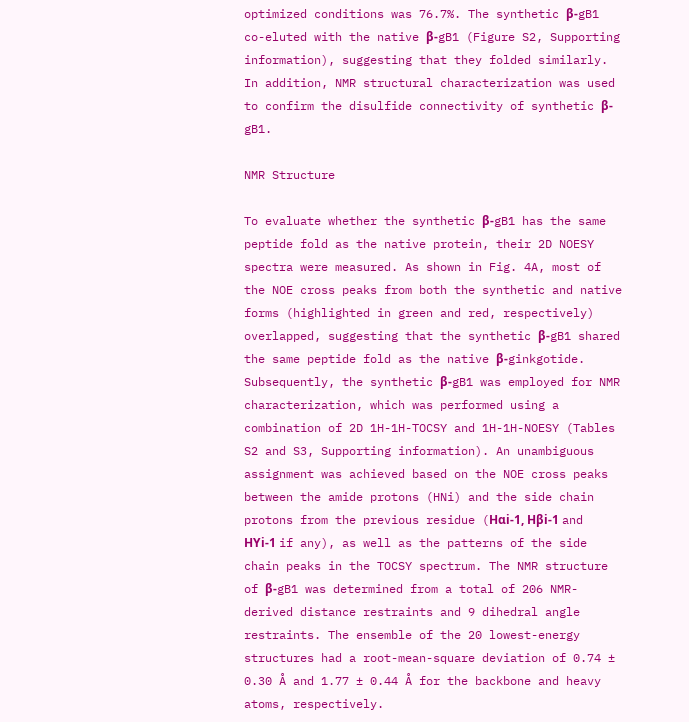optimized conditions was 76.7%. The synthetic β-gB1 co-eluted with the native β-gB1 (Figure S2, Supporting information), suggesting that they folded similarly. In addition, NMR structural characterization was used to confirm the disulfide connectivity of synthetic β-gB1.

NMR Structure

To evaluate whether the synthetic β-gB1 has the same peptide fold as the native protein, their 2D NOESY spectra were measured. As shown in Fig. 4A, most of the NOE cross peaks from both the synthetic and native forms (highlighted in green and red, respectively) overlapped, suggesting that the synthetic β-gB1 shared the same peptide fold as the native β-ginkgotide. Subsequently, the synthetic β-gB1 was employed for NMR characterization, which was performed using a combination of 2D 1H-1H-TOCSY and 1H-1H-NOESY (Tables S2 and S3, Supporting information). An unambiguous assignment was achieved based on the NOE cross peaks between the amide protons (HNi) and the side chain protons from the previous residue (Hαi-1, Hβi-1 and HΥi-1 if any), as well as the patterns of the side chain peaks in the TOCSY spectrum. The NMR structure of β-gB1 was determined from a total of 206 NMR-derived distance restraints and 9 dihedral angle restraints. The ensemble of the 20 lowest-energy structures had a root-mean-square deviation of 0.74 ± 0.30 Å and 1.77 ± 0.44 Å for the backbone and heavy atoms, respectively.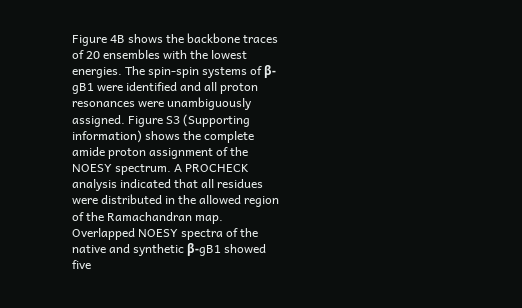Figure 4B shows the backbone traces of 20 ensembles with the lowest energies. The spin-spin systems of β-gB1 were identified and all proton resonances were unambiguously assigned. Figure S3 (Supporting information) shows the complete amide proton assignment of the NOESY spectrum. A PROCHECK analysis indicated that all residues were distributed in the allowed region of the Ramachandran map. Overlapped NOESY spectra of the native and synthetic β-gB1 showed five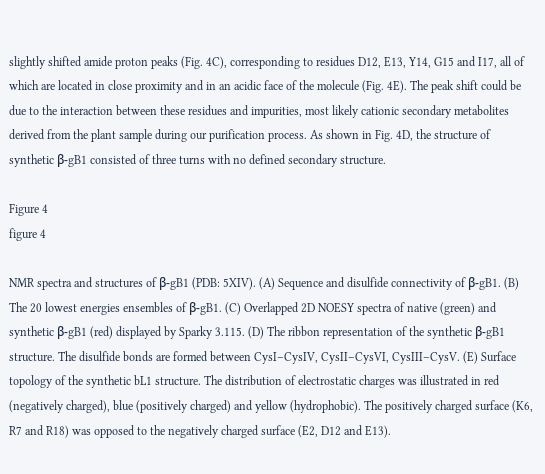slightly shifted amide proton peaks (Fig. 4C), corresponding to residues D12, E13, Y14, G15 and I17, all of which are located in close proximity and in an acidic face of the molecule (Fig. 4E). The peak shift could be due to the interaction between these residues and impurities, most likely cationic secondary metabolites derived from the plant sample during our purification process. As shown in Fig. 4D, the structure of synthetic β-gB1 consisted of three turns with no defined secondary structure.

Figure 4
figure 4

NMR spectra and structures of β-gB1 (PDB: 5XIV). (A) Sequence and disulfide connectivity of β-gB1. (B) The 20 lowest energies ensembles of β-gB1. (C) Overlapped 2D NOESY spectra of native (green) and synthetic β-gB1 (red) displayed by Sparky 3.115. (D) The ribbon representation of the synthetic β-gB1 structure. The disulfide bonds are formed between CysI–CysIV, CysII–CysVI, CysIII–CysV. (E) Surface topology of the synthetic bL1 structure. The distribution of electrostatic charges was illustrated in red (negatively charged), blue (positively charged) and yellow (hydrophobic). The positively charged surface (K6, R7 and R18) was opposed to the negatively charged surface (E2, D12 and E13).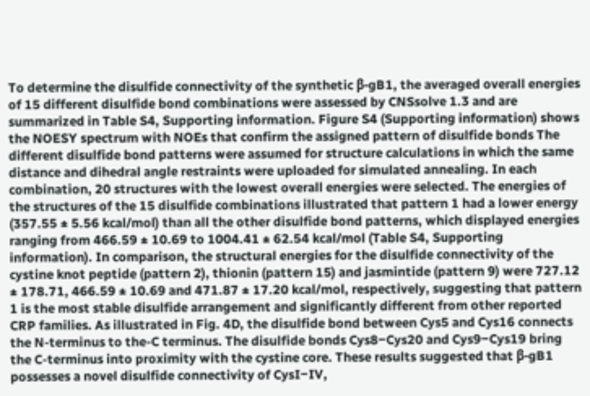To determine the disulfide connectivity of the synthetic β-gB1, the averaged overall energies of 15 different disulfide bond combinations were assessed by CNSsolve 1.3 and are summarized in Table S4, Supporting information. Figure S4 (Supporting information) shows the NOESY spectrum with NOEs that confirm the assigned pattern of disulfide bonds The different disulfide bond patterns were assumed for structure calculations in which the same distance and dihedral angle restraints were uploaded for simulated annealing. In each combination, 20 structures with the lowest overall energies were selected. The energies of the structures of the 15 disulfide combinations illustrated that pattern 1 had a lower energy (357.55 ± 5.56 kcal/mol) than all the other disulfide bond patterns, which displayed energies ranging from 466.59 ± 10.69 to 1004.41 ± 62.54 kcal/mol (Table S4, Supporting information). In comparison, the structural energies for the disulfide connectivity of the cystine knot peptide (pattern 2), thionin (pattern 15) and jasmintide (pattern 9) were 727.12 ± 178.71, 466.59 ± 10.69 and 471.87 ± 17.20 kcal/mol, respectively, suggesting that pattern 1 is the most stable disulfide arrangement and significantly different from other reported CRP families. As illustrated in Fig. 4D, the disulfide bond between Cys5 and Cys16 connects the N-terminus to the-C terminus. The disulfide bonds Cys8‒Cys20 and Cys9‒Cys19 bring the C-terminus into proximity with the cystine core. These results suggested that β-gB1 possesses a novel disulfide connectivity of CysI‒IV,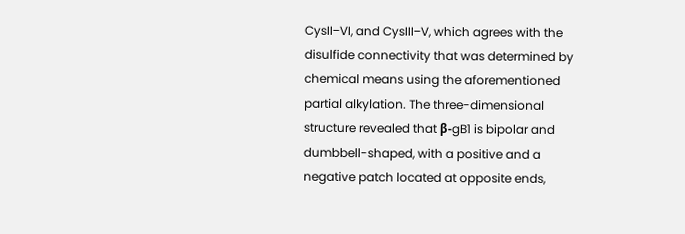CysII‒VI, and CysIII‒V, which agrees with the disulfide connectivity that was determined by chemical means using the aforementioned partial alkylation. The three-dimensional structure revealed that β-gB1 is bipolar and dumbbell-shaped, with a positive and a negative patch located at opposite ends,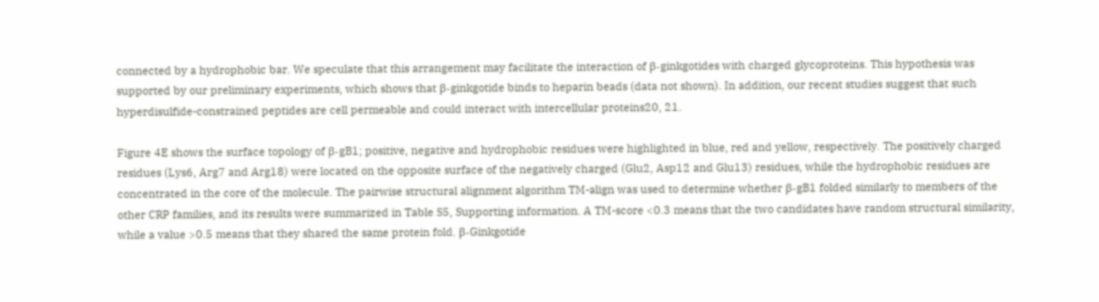connected by a hydrophobic bar. We speculate that this arrangement may facilitate the interaction of β-ginkgotides with charged glycoproteins. This hypothesis was supported by our preliminary experiments, which shows that β-ginkgotide binds to heparin beads (data not shown). In addition, our recent studies suggest that such hyperdisulfide-constrained peptides are cell permeable and could interact with intercellular proteins20, 21.

Figure 4E shows the surface topology of β-gB1; positive, negative and hydrophobic residues were highlighted in blue, red and yellow, respectively. The positively charged residues (Lys6, Arg7 and Arg18) were located on the opposite surface of the negatively charged (Glu2, Asp12 and Glu13) residues, while the hydrophobic residues are concentrated in the core of the molecule. The pairwise structural alignment algorithm TM-align was used to determine whether β-gB1 folded similarly to members of the other CRP families, and its results were summarized in Table S5, Supporting information. A TM-score <0.3 means that the two candidates have random structural similarity, while a value >0.5 means that they shared the same protein fold. β-Ginkgotide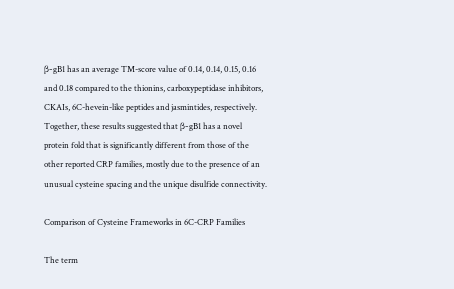β-gB1 has an average TM-score value of 0.14, 0.14, 0.15, 0.16 and 0.18 compared to the thionins, carboxypeptidase inhibitors, CKAIs, 6C-hevein-like peptides and jasmintides, respectively. Together, these results suggested that β-gB1 has a novel protein fold that is significantly different from those of the other reported CRP families, mostly due to the presence of an unusual cysteine spacing and the unique disulfide connectivity.

Comparison of Cysteine Frameworks in 6C-CRP Families

The term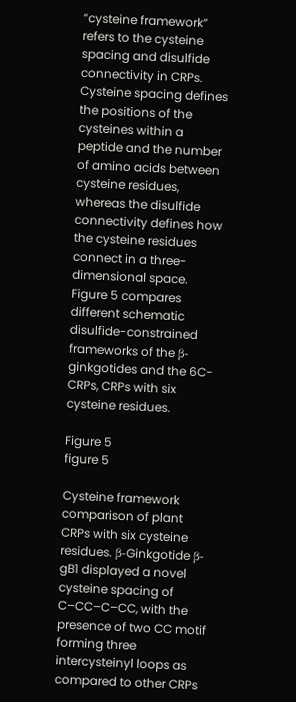“cysteine framework” refers to the cysteine spacing and disulfide connectivity in CRPs. Cysteine spacing defines the positions of the cysteines within a peptide and the number of amino acids between cysteine residues, whereas the disulfide connectivity defines how the cysteine residues connect in a three-dimensional space. Figure 5 compares different schematic disulfide-constrained frameworks of the β-ginkgotides and the 6C-CRPs, CRPs with six cysteine residues.

Figure 5
figure 5

Cysteine framework comparison of plant CRPs with six cysteine residues. β-Ginkgotide β-gB1 displayed a novel cysteine spacing of C–CC–C–CC, with the presence of two CC motif forming three intercysteinyl loops as compared to other CRPs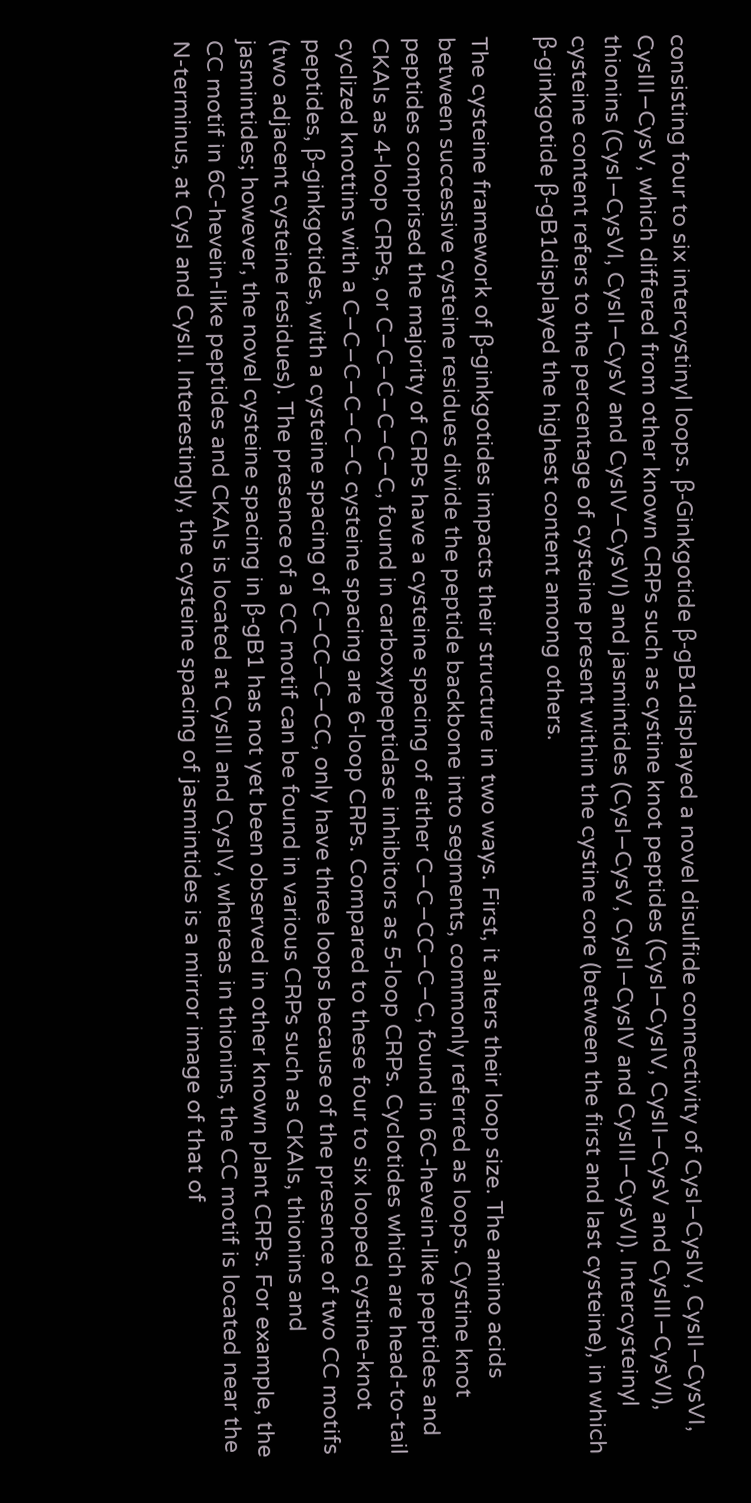consisting four to six intercystinyl loops. β-Ginkgotide β-gB1displayed a novel disulfide connectivity of CysI–CysIV, CysII–CysVI, CysIII–CysV, which differed from other known CRPs such as cystine knot peptides (CysI‒CysIV, CysII‒CysV and CysIII‒CysVI), thionins (CysI‒CysVI, CysII‒CysV and CysIV‒CysVI) and jasmintides (CysI‒CysV, CysII‒CysIV and CysIII‒CysVI). Intercysteinyl cysteine content refers to the percentage of cysteine present within the cystine core (between the first and last cysteine), in which β-ginkgotide β-gB1displayed the highest content among others.

The cysteine framework of β-ginkgotides impacts their structure in two ways. First, it alters their loop size. The amino acids between successive cysteine residues divide the peptide backbone into segments, commonly referred as loops. Cystine knot peptides comprised the majority of CRPs have a cysteine spacing of either C‒C‒CC‒C‒C, found in 6C-hevein-like peptides and CKAIs as 4-loop CRPs, or C‒C‒C‒C‒C‒C, found in carboxypeptidase inhibitors as 5-loop CRPs. Cyclotides which are head-to-tail cyclized knottins with a C‒C‒C‒C‒C‒C cysteine spacing are 6-loop CRPs. Compared to these four to six looped cystine-knot peptides, β-ginkgotides, with a cysteine spacing of C‒CC‒C‒CC, only have three loops because of the presence of two CC motifs (two adjacent cysteine residues). The presence of a CC motif can be found in various CRPs such as CKAIs, thionins and jasmintides; however, the novel cysteine spacing in β-gB1 has not yet been observed in other known plant CRPs. For example, the CC motif in 6C-hevein-like peptides and CKAIs is located at CysIII and CysIV, whereas in thionins, the CC motif is located near the N-terminus, at CysI and CysII. Interestingly, the cysteine spacing of jasmintides is a mirror image of that of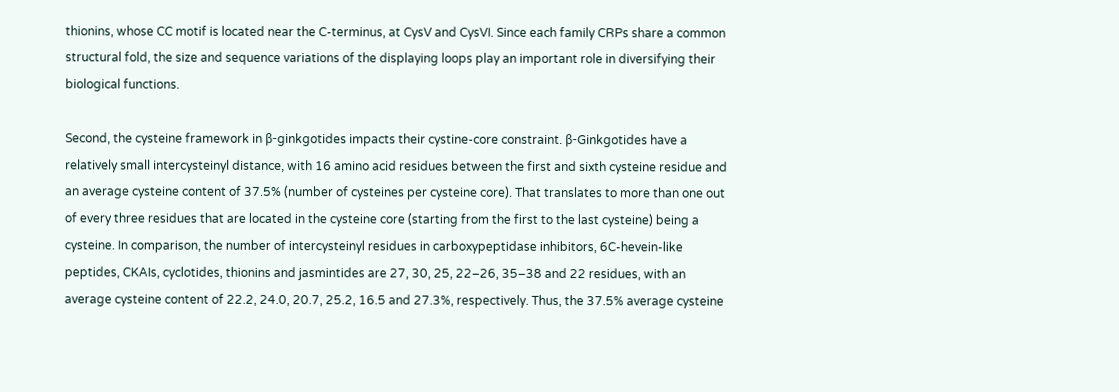thionins, whose CC motif is located near the C-terminus, at CysV and CysVI. Since each family CRPs share a common structural fold, the size and sequence variations of the displaying loops play an important role in diversifying their biological functions.

Second, the cysteine framework in β-ginkgotides impacts their cystine-core constraint. β-Ginkgotides have a relatively small intercysteinyl distance, with 16 amino acid residues between the first and sixth cysteine residue and an average cysteine content of 37.5% (number of cysteines per cysteine core). That translates to more than one out of every three residues that are located in the cysteine core (starting from the first to the last cysteine) being a cysteine. In comparison, the number of intercysteinyl residues in carboxypeptidase inhibitors, 6C-hevein-like peptides, CKAIs, cyclotides, thionins and jasmintides are 27, 30, 25, 22–26, 35–38 and 22 residues, with an average cysteine content of 22.2, 24.0, 20.7, 25.2, 16.5 and 27.3%, respectively. Thus, the 37.5% average cysteine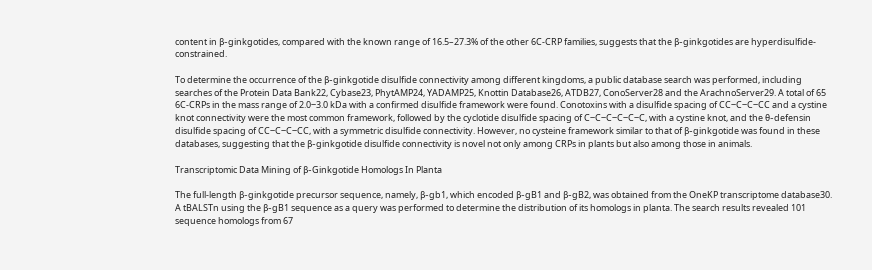content in β-ginkgotides, compared with the known range of 16.5–27.3% of the other 6C-CRP families, suggests that the β-ginkgotides are hyperdisulfide-constrained.

To determine the occurrence of the β-ginkgotide disulfide connectivity among different kingdoms, a public database search was performed, including searches of the Protein Data Bank22, Cybase23, PhytAMP24, YADAMP25, Knottin Database26, ATDB27, ConoServer28 and the ArachnoServer29. A total of 65 6C-CRPs in the mass range of 2.0‒3.0 kDa with a confirmed disulfide framework were found. Conotoxins with a disulfide spacing of CC‒C‒C‒CC and a cystine knot connectivity were the most common framework, followed by the cyclotide disulfide spacing of C‒C‒C‒C‒C‒C, with a cystine knot, and the θ-defensin disulfide spacing of CC‒C‒C‒CC, with a symmetric disulfide connectivity. However, no cysteine framework similar to that of β-ginkgotide was found in these databases, suggesting that the β-ginkgotide disulfide connectivity is novel not only among CRPs in plants but also among those in animals.

Transcriptomic Data Mining of β-Ginkgotide Homologs In Planta

The full-length β-ginkgotide precursor sequence, namely, β-gb1, which encoded β-gB1 and β-gB2, was obtained from the OneKP transcriptome database30. A tBALSTn using the β-gB1 sequence as a query was performed to determine the distribution of its homologs in planta. The search results revealed 101 sequence homologs from 67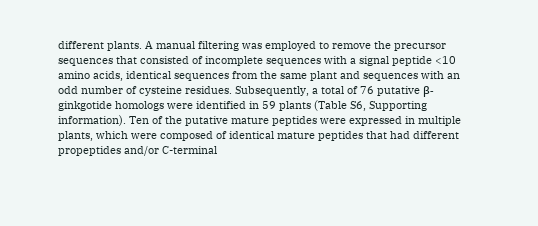different plants. A manual filtering was employed to remove the precursor sequences that consisted of incomplete sequences with a signal peptide <10 amino acids, identical sequences from the same plant and sequences with an odd number of cysteine residues. Subsequently, a total of 76 putative β-ginkgotide homologs were identified in 59 plants (Table S6, Supporting information). Ten of the putative mature peptides were expressed in multiple plants, which were composed of identical mature peptides that had different propeptides and/or C-terminal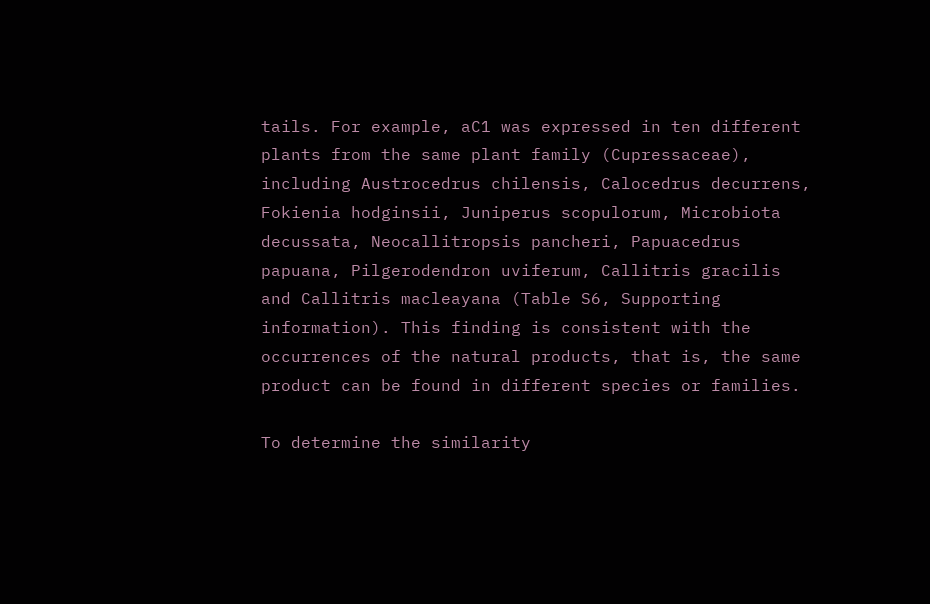tails. For example, aC1 was expressed in ten different plants from the same plant family (Cupressaceae), including Austrocedrus chilensis, Calocedrus decurrens, Fokienia hodginsii, Juniperus scopulorum, Microbiota decussata, Neocallitropsis pancheri, Papuacedrus papuana, Pilgerodendron uviferum, Callitris gracilis and Callitris macleayana (Table S6, Supporting information). This finding is consistent with the occurrences of the natural products, that is, the same product can be found in different species or families.

To determine the similarity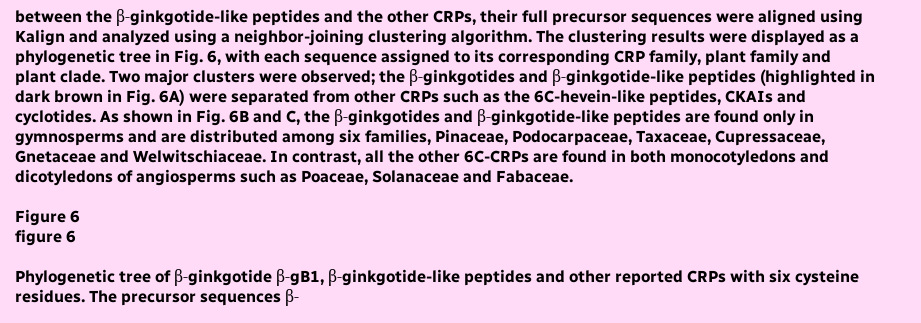between the β-ginkgotide-like peptides and the other CRPs, their full precursor sequences were aligned using Kalign and analyzed using a neighbor-joining clustering algorithm. The clustering results were displayed as a phylogenetic tree in Fig. 6, with each sequence assigned to its corresponding CRP family, plant family and plant clade. Two major clusters were observed; the β-ginkgotides and β-ginkgotide-like peptides (highlighted in dark brown in Fig. 6A) were separated from other CRPs such as the 6C-hevein-like peptides, CKAIs and cyclotides. As shown in Fig. 6B and C, the β-ginkgotides and β-ginkgotide-like peptides are found only in gymnosperms and are distributed among six families, Pinaceae, Podocarpaceae, Taxaceae, Cupressaceae, Gnetaceae and Welwitschiaceae. In contrast, all the other 6C-CRPs are found in both monocotyledons and dicotyledons of angiosperms such as Poaceae, Solanaceae and Fabaceae.

Figure 6
figure 6

Phylogenetic tree of β-ginkgotide β-gB1, β-ginkgotide-like peptides and other reported CRPs with six cysteine residues. The precursor sequences β-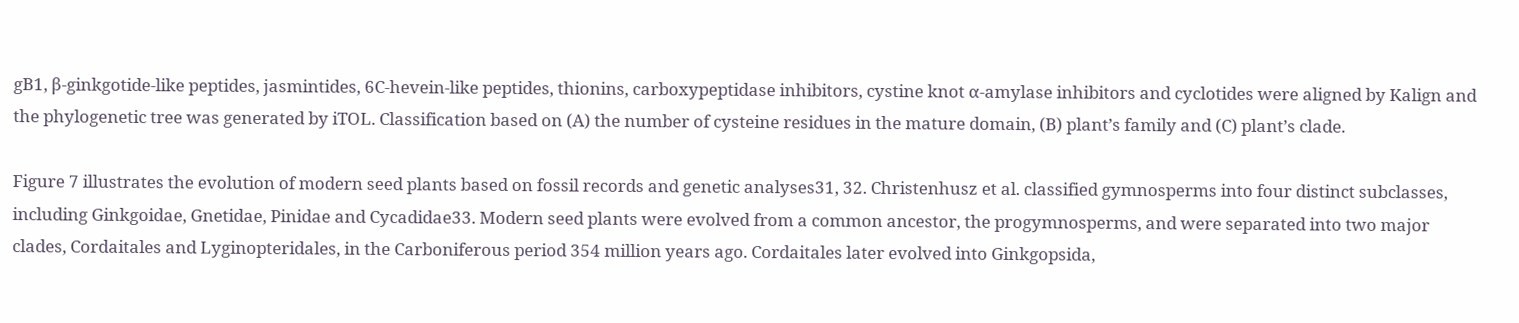gB1, β-ginkgotide-like peptides, jasmintides, 6C-hevein-like peptides, thionins, carboxypeptidase inhibitors, cystine knot α-amylase inhibitors and cyclotides were aligned by Kalign and the phylogenetic tree was generated by iTOL. Classification based on (A) the number of cysteine residues in the mature domain, (B) plant’s family and (C) plant’s clade.

Figure 7 illustrates the evolution of modern seed plants based on fossil records and genetic analyses31, 32. Christenhusz et al. classified gymnosperms into four distinct subclasses, including Ginkgoidae, Gnetidae, Pinidae and Cycadidae33. Modern seed plants were evolved from a common ancestor, the progymnosperms, and were separated into two major clades, Cordaitales and Lyginopteridales, in the Carboniferous period 354 million years ago. Cordaitales later evolved into Ginkgopsida,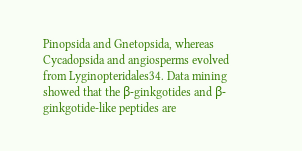Pinopsida and Gnetopsida, whereas Cycadopsida and angiosperms evolved from Lyginopteridales34. Data mining showed that the β-ginkgotides and β-ginkgotide-like peptides are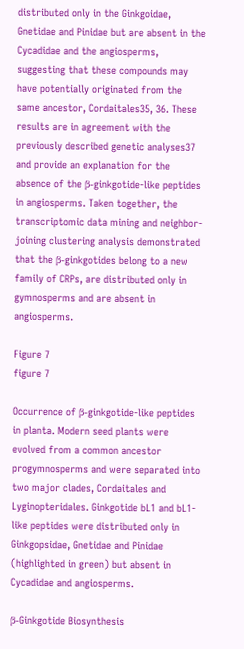distributed only in the Ginkgoidae, Gnetidae and Pinidae but are absent in the Cycadidae and the angiosperms, suggesting that these compounds may have potentially originated from the same ancestor, Cordaitales35, 36. These results are in agreement with the previously described genetic analyses37 and provide an explanation for the absence of the β-ginkgotide-like peptides in angiosperms. Taken together, the transcriptomic data mining and neighbor-joining clustering analysis demonstrated that the β-ginkgotides belong to a new family of CRPs, are distributed only in gymnosperms and are absent in angiosperms.

Figure 7
figure 7

Occurrence of β-ginkgotide-like peptides in planta. Modern seed plants were evolved from a common ancestor progymnosperms and were separated into two major clades, Cordaitales and Lyginopteridales. Ginkgotide bL1 and bL1-like peptides were distributed only in Ginkgopsidae, Gnetidae and Pinidae (highlighted in green) but absent in Cycadidae and angiosperms.

β-Ginkgotide Biosynthesis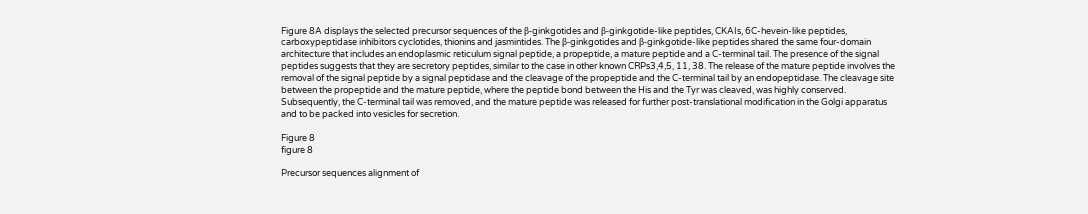Figure 8A displays the selected precursor sequences of the β-ginkgotides and β-ginkgotide-like peptides, CKAIs, 6C-hevein-like peptides, carboxypeptidase inhibitors cyclotides, thionins and jasmintides. The β-ginkgotides and β-ginkgotide-like peptides shared the same four-domain architecture that includes an endoplasmic reticulum signal peptide, a propeptide, a mature peptide and a C-terminal tail. The presence of the signal peptides suggests that they are secretory peptides, similar to the case in other known CRPs3,4,5, 11, 38. The release of the mature peptide involves the removal of the signal peptide by a signal peptidase and the cleavage of the propeptide and the C-terminal tail by an endopeptidase. The cleavage site between the propeptide and the mature peptide, where the peptide bond between the His and the Tyr was cleaved, was highly conserved. Subsequently, the C-terminal tail was removed, and the mature peptide was released for further post-translational modification in the Golgi apparatus and to be packed into vesicles for secretion.

Figure 8
figure 8

Precursor sequences alignment of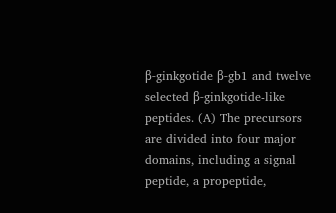β-ginkgotide β-gb1 and twelve selected β-ginkgotide-like peptides. (A) The precursors are divided into four major domains, including a signal peptide, a propeptide,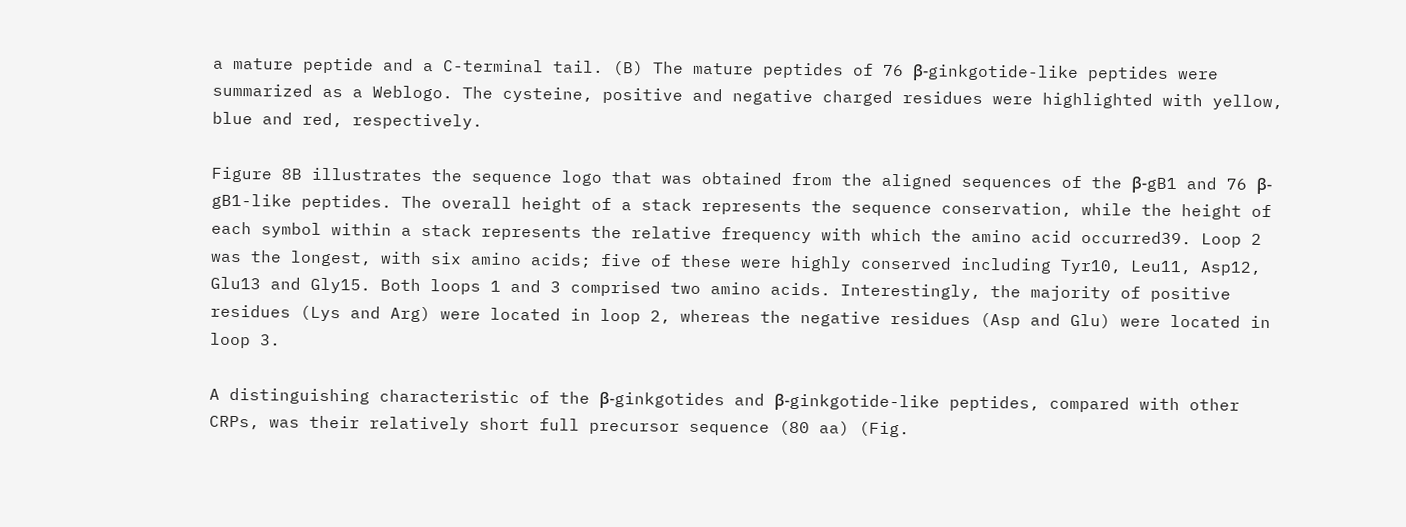a mature peptide and a C-terminal tail. (B) The mature peptides of 76 β-ginkgotide-like peptides were summarized as a Weblogo. The cysteine, positive and negative charged residues were highlighted with yellow, blue and red, respectively.

Figure 8B illustrates the sequence logo that was obtained from the aligned sequences of the β-gB1 and 76 β-gB1-like peptides. The overall height of a stack represents the sequence conservation, while the height of each symbol within a stack represents the relative frequency with which the amino acid occurred39. Loop 2 was the longest, with six amino acids; five of these were highly conserved including Tyr10, Leu11, Asp12, Glu13 and Gly15. Both loops 1 and 3 comprised two amino acids. Interestingly, the majority of positive residues (Lys and Arg) were located in loop 2, whereas the negative residues (Asp and Glu) were located in loop 3.

A distinguishing characteristic of the β-ginkgotides and β-ginkgotide-like peptides, compared with other CRPs, was their relatively short full precursor sequence (80 aa) (Fig.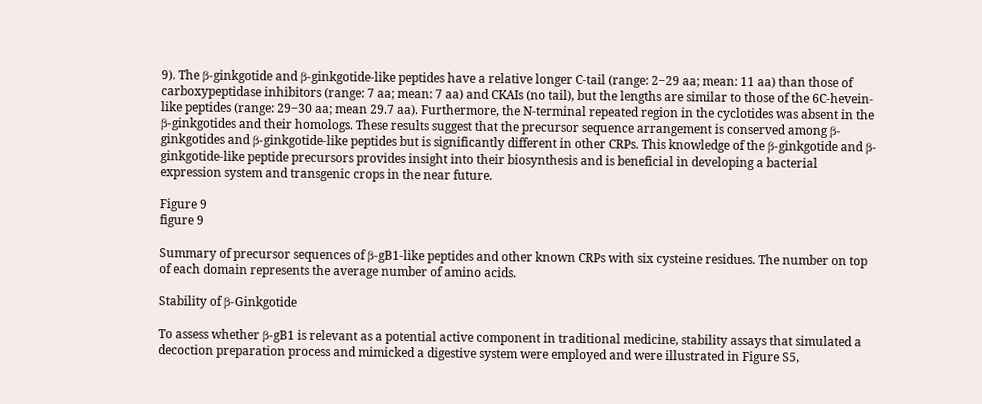9). The β-ginkgotide and β-ginkgotide-like peptides have a relative longer C-tail (range: 2‒29 aa; mean: 11 aa) than those of carboxypeptidase inhibitors (range: 7 aa; mean: 7 aa) and CKAIs (no tail), but the lengths are similar to those of the 6C-hevein-like peptides (range: 29‒30 aa; mean 29.7 aa). Furthermore, the N-terminal repeated region in the cyclotides was absent in the β-ginkgotides and their homologs. These results suggest that the precursor sequence arrangement is conserved among β-ginkgotides and β-ginkgotide-like peptides but is significantly different in other CRPs. This knowledge of the β-ginkgotide and β-ginkgotide-like peptide precursors provides insight into their biosynthesis and is beneficial in developing a bacterial expression system and transgenic crops in the near future.

Figure 9
figure 9

Summary of precursor sequences of β-gB1-like peptides and other known CRPs with six cysteine residues. The number on top of each domain represents the average number of amino acids.

Stability of β-Ginkgotide

To assess whether β-gB1 is relevant as a potential active component in traditional medicine, stability assays that simulated a decoction preparation process and mimicked a digestive system were employed and were illustrated in Figure S5,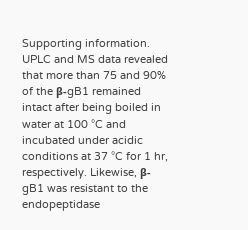Supporting information. UPLC and MS data revealed that more than 75 and 90% of the β-gB1 remained intact after being boiled in water at 100 °C and incubated under acidic conditions at 37 °C for 1 hr, respectively. Likewise, β-gB1 was resistant to the endopeptidase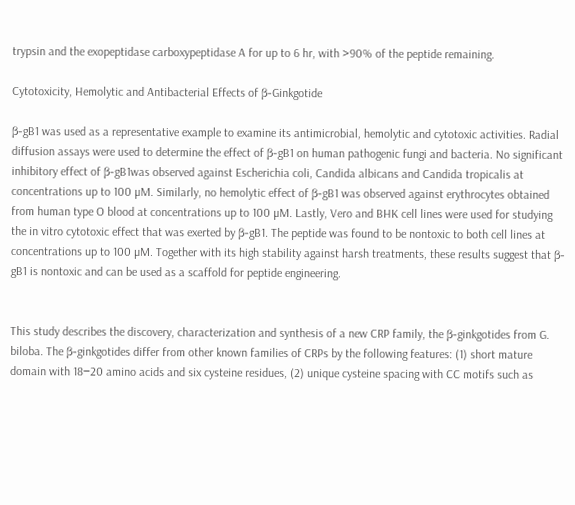trypsin and the exopeptidase carboxypeptidase A for up to 6 hr, with >90% of the peptide remaining.

Cytotoxicity, Hemolytic and Antibacterial Effects of β-Ginkgotide

β-gB1 was used as a representative example to examine its antimicrobial, hemolytic and cytotoxic activities. Radial diffusion assays were used to determine the effect of β-gB1 on human pathogenic fungi and bacteria. No significant inhibitory effect of β-gB1was observed against Escherichia coli, Candida albicans and Candida tropicalis at concentrations up to 100 µM. Similarly, no hemolytic effect of β-gB1 was observed against erythrocytes obtained from human type O blood at concentrations up to 100 µM. Lastly, Vero and BHK cell lines were used for studying the in vitro cytotoxic effect that was exerted by β-gB1. The peptide was found to be nontoxic to both cell lines at concentrations up to 100 µM. Together with its high stability against harsh treatments, these results suggest that β-gB1 is nontoxic and can be used as a scaffold for peptide engineering.


This study describes the discovery, characterization and synthesis of a new CRP family, the β-ginkgotides from G. biloba. The β-ginkgotides differ from other known families of CRPs by the following features: (1) short mature domain with 18‒20 amino acids and six cysteine residues, (2) unique cysteine spacing with CC motifs such as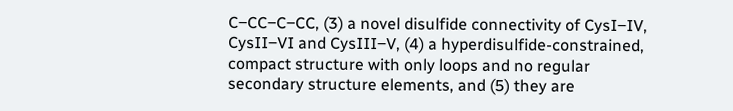C‒CC‒C‒CC, (3) a novel disulfide connectivity of CysI‒IV, CysII‒VI and CysIII‒V, (4) a hyperdisulfide-constrained, compact structure with only loops and no regular secondary structure elements, and (5) they are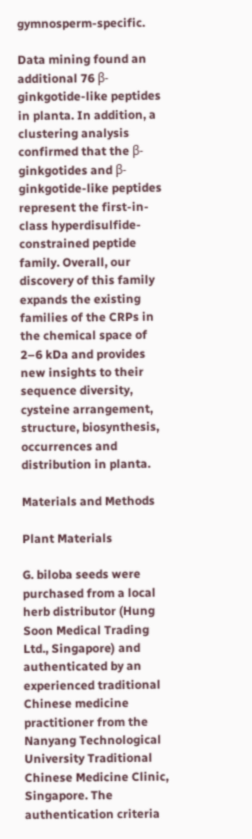gymnosperm-specific.

Data mining found an additional 76 β-ginkgotide-like peptides in planta. In addition, a clustering analysis confirmed that the β-ginkgotides and β-ginkgotide-like peptides represent the first-in-class hyperdisulfide-constrained peptide family. Overall, our discovery of this family expands the existing families of the CRPs in the chemical space of 2–6 kDa and provides new insights to their sequence diversity, cysteine arrangement, structure, biosynthesis, occurrences and distribution in planta.

Materials and Methods

Plant Materials

G. biloba seeds were purchased from a local herb distributor (Hung Soon Medical Trading Ltd., Singapore) and authenticated by an experienced traditional Chinese medicine practitioner from the Nanyang Technological University Traditional Chinese Medicine Clinic, Singapore. The authentication criteria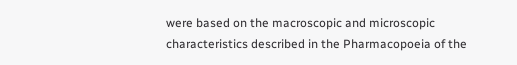were based on the macroscopic and microscopic characteristics described in the Pharmacopoeia of the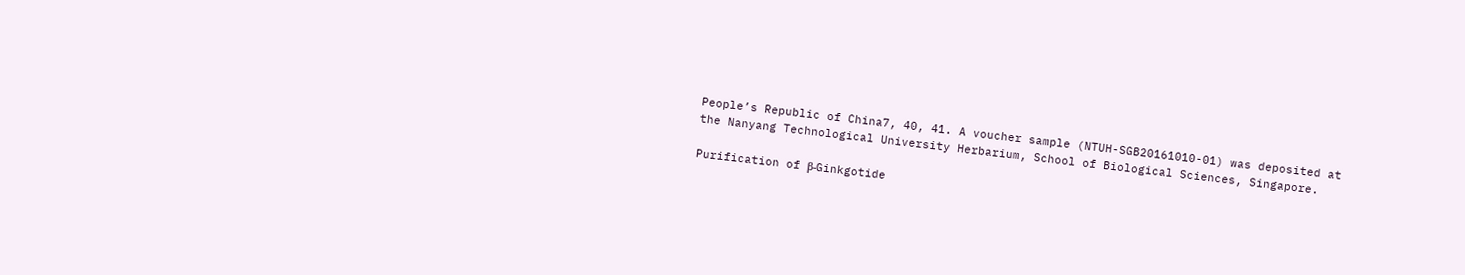People’s Republic of China7, 40, 41. A voucher sample (NTUH-SGB20161010-01) was deposited at the Nanyang Technological University Herbarium, School of Biological Sciences, Singapore.

Purification of β-Ginkgotide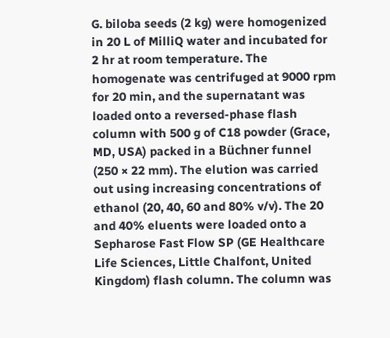G. biloba seeds (2 kg) were homogenized in 20 L of MilliQ water and incubated for 2 hr at room temperature. The homogenate was centrifuged at 9000 rpm for 20 min, and the supernatant was loaded onto a reversed-phase flash column with 500 g of C18 powder (Grace, MD, USA) packed in a Büchner funnel (250 × 22 mm). The elution was carried out using increasing concentrations of ethanol (20, 40, 60 and 80% v/v). The 20 and 40% eluents were loaded onto a Sepharose Fast Flow SP (GE Healthcare Life Sciences, Little Chalfont, United Kingdom) flash column. The column was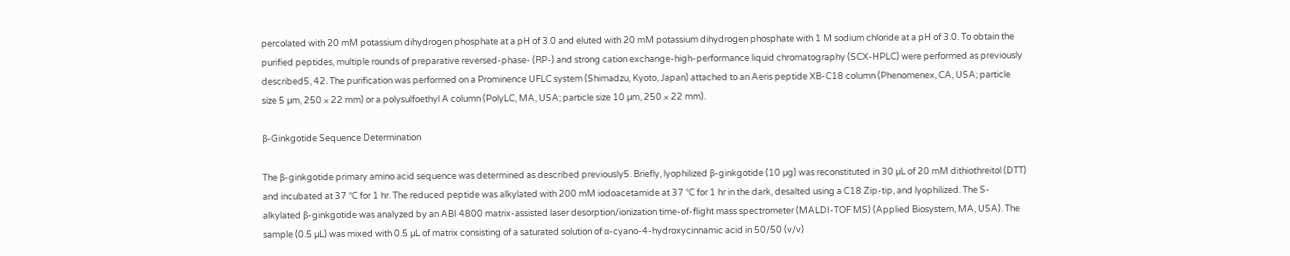percolated with 20 mM potassium dihydrogen phosphate at a pH of 3.0 and eluted with 20 mM potassium dihydrogen phosphate with 1 M sodium chloride at a pH of 3.0. To obtain the purified peptides, multiple rounds of preparative reversed-phase- (RP-) and strong cation exchange-high-performance liquid chromatography (SCX-HPLC) were performed as previously described5, 42. The purification was performed on a Prominence UFLC system (Shimadzu, Kyoto, Japan) attached to an Aeris peptide XB-C18 column (Phenomenex, CA, USA; particle size 5 µm, 250 × 22 mm) or a polysulfoethyl A column (PolyLC, MA, USA; particle size 10 µm, 250 × 22 mm).

β-Ginkgotide Sequence Determination

The β-ginkgotide primary amino acid sequence was determined as described previously5. Briefly, lyophilized β-ginkgotide (10 µg) was reconstituted in 30 µL of 20 mM dithiothreitol (DTT) and incubated at 37 °C for 1 hr. The reduced peptide was alkylated with 200 mM iodoacetamide at 37 °C for 1 hr in the dark, desalted using a C18 Zip-tip, and lyophilized. The S-alkylated β-ginkgotide was analyzed by an ABI 4800 matrix-assisted laser desorption/ionization time-of-flight mass spectrometer (MALDI-TOF MS) (Applied Biosystem, MA, USA). The sample (0.5 µL) was mixed with 0.5 µL of matrix consisting of a saturated solution of α-cyano-4-hydroxycinnamic acid in 50/50 (v/v)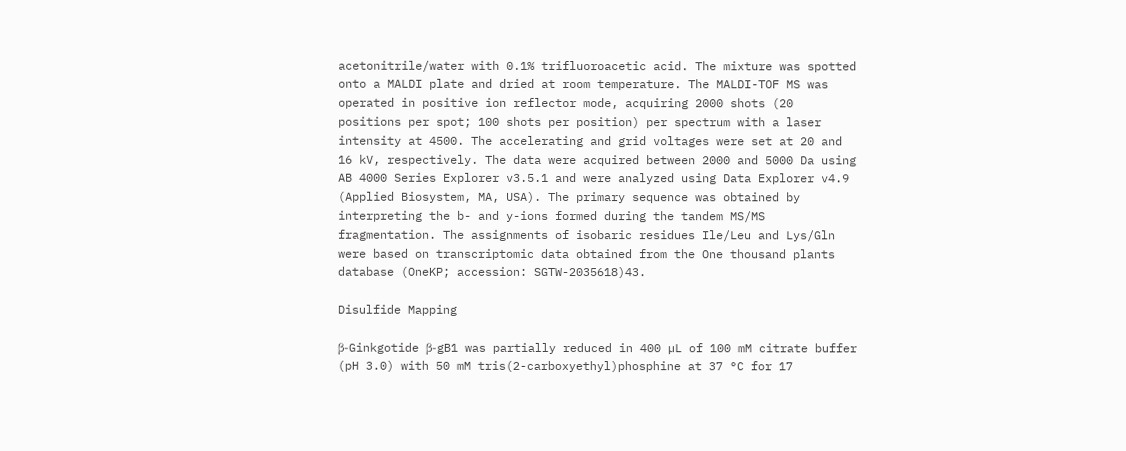acetonitrile/water with 0.1% trifluoroacetic acid. The mixture was spotted onto a MALDI plate and dried at room temperature. The MALDI-TOF MS was operated in positive ion reflector mode, acquiring 2000 shots (20 positions per spot; 100 shots per position) per spectrum with a laser intensity at 4500. The accelerating and grid voltages were set at 20 and 16 kV, respectively. The data were acquired between 2000 and 5000 Da using AB 4000 Series Explorer v3.5.1 and were analyzed using Data Explorer v4.9 (Applied Biosystem, MA, USA). The primary sequence was obtained by interpreting the b- and y-ions formed during the tandem MS/MS fragmentation. The assignments of isobaric residues Ile/Leu and Lys/Gln were based on transcriptomic data obtained from the One thousand plants database (OneKP; accession: SGTW-2035618)43.

Disulfide Mapping

β-Ginkgotide β-gB1 was partially reduced in 400 µL of 100 mM citrate buffer (pH 3.0) with 50 mM tris(2-carboxyethyl)phosphine at 37 °C for 17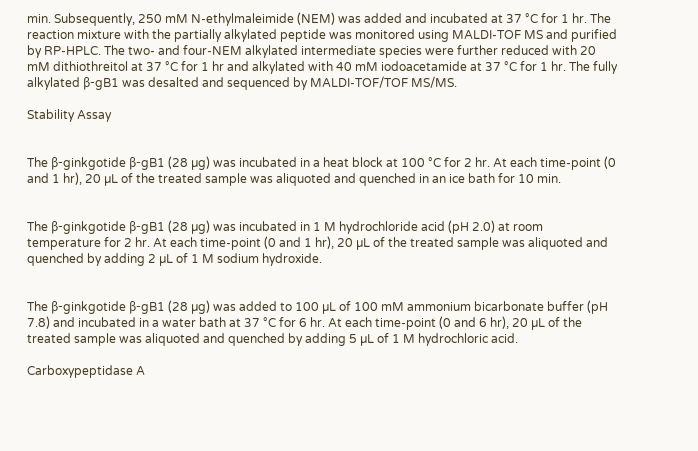min. Subsequently, 250 mM N-ethylmaleimide (NEM) was added and incubated at 37 °C for 1 hr. The reaction mixture with the partially alkylated peptide was monitored using MALDI-TOF MS and purified by RP-HPLC. The two- and four-NEM alkylated intermediate species were further reduced with 20 mM dithiothreitol at 37 °C for 1 hr and alkylated with 40 mM iodoacetamide at 37 °C for 1 hr. The fully alkylated β-gB1 was desalted and sequenced by MALDI-TOF/TOF MS/MS.

Stability Assay


The β-ginkgotide β-gB1 (28 µg) was incubated in a heat block at 100 °C for 2 hr. At each time-point (0 and 1 hr), 20 µL of the treated sample was aliquoted and quenched in an ice bath for 10 min.


The β-ginkgotide β-gB1 (28 µg) was incubated in 1 M hydrochloride acid (pH 2.0) at room temperature for 2 hr. At each time-point (0 and 1 hr), 20 µL of the treated sample was aliquoted and quenched by adding 2 µL of 1 M sodium hydroxide.


The β-ginkgotide β-gB1 (28 µg) was added to 100 µL of 100 mM ammonium bicarbonate buffer (pH 7.8) and incubated in a water bath at 37 °C for 6 hr. At each time-point (0 and 6 hr), 20 µL of the treated sample was aliquoted and quenched by adding 5 µL of 1 M hydrochloric acid.

Carboxypeptidase A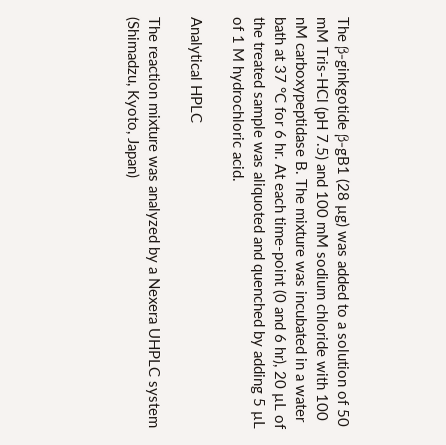The β-ginkgotide β-gB1 (28 µg) was added to a solution of 50 mM Tris-HCl (pH 7.5) and 100 mM sodium chloride with 100 nM carboxypeptidase B. The mixture was incubated in a water bath at 37 °C for 6 hr. At each time-point (0 and 6 hr), 20 µL of the treated sample was aliquoted and quenched by adding 5 µL of 1 M hydrochloric acid.

Analytical HPLC

The reaction mixture was analyzed by a Nexera UHPLC system (Shimadzu, Kyoto, Japan)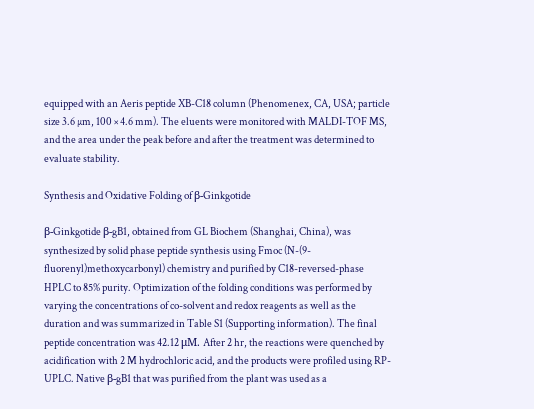equipped with an Aeris peptide XB-C18 column (Phenomenex, CA, USA; particle size 3.6 µm, 100 × 4.6 mm). The eluents were monitored with MALDI-TOF MS, and the area under the peak before and after the treatment was determined to evaluate stability.

Synthesis and Oxidative Folding of β-Ginkgotide

β-Ginkgotide β-gB1, obtained from GL Biochem (Shanghai, China), was synthesized by solid phase peptide synthesis using Fmoc (N-(9-fluorenyl)methoxycarbonyl) chemistry and purified by C18-reversed-phase HPLC to 85% purity. Optimization of the folding conditions was performed by varying the concentrations of co-solvent and redox reagents as well as the duration and was summarized in Table S1 (Supporting information). The final peptide concentration was 42.12 μM. After 2 hr, the reactions were quenched by acidification with 2 M hydrochloric acid, and the products were profiled using RP-UPLC. Native β-gB1 that was purified from the plant was used as a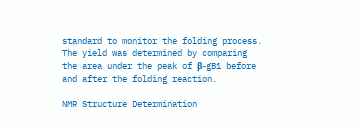standard to monitor the folding process. The yield was determined by comparing the area under the peak of β-gB1 before and after the folding reaction.

NMR Structure Determination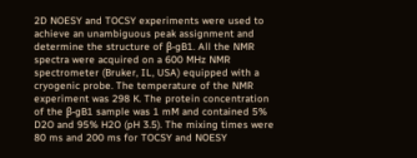2D NOESY and TOCSY experiments were used to achieve an unambiguous peak assignment and determine the structure of β-gB1. All the NMR spectra were acquired on a 600 MHz NMR spectrometer (Bruker, IL, USA) equipped with a cryogenic probe. The temperature of the NMR experiment was 298 K. The protein concentration of the β-gB1 sample was 1 mM and contained 5% D2O and 95% H2O (pH 3.5). The mixing times were 80 ms and 200 ms for TOCSY and NOESY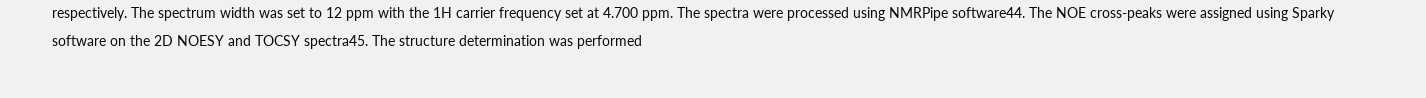respectively. The spectrum width was set to 12 ppm with the 1H carrier frequency set at 4.700 ppm. The spectra were processed using NMRPipe software44. The NOE cross-peaks were assigned using Sparky software on the 2D NOESY and TOCSY spectra45. The structure determination was performed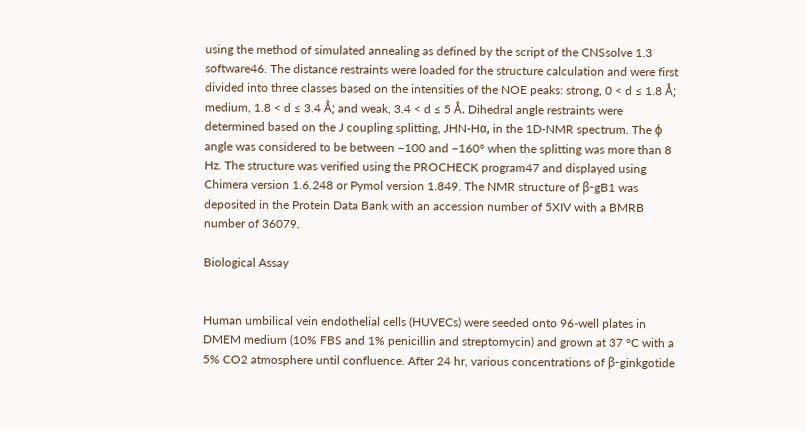using the method of simulated annealing as defined by the script of the CNSsolve 1.3 software46. The distance restraints were loaded for the structure calculation and were first divided into three classes based on the intensities of the NOE peaks: strong, 0 < d ≤ 1.8 Å; medium, 1.8 < d ≤ 3.4 Å; and weak, 3.4 < d ≤ 5 Å. Dihedral angle restraints were determined based on the J coupling splitting, JHN-Hα, in the 1D-NMR spectrum. The ϕ angle was considered to be between −100 and −160° when the splitting was more than 8 Hz. The structure was verified using the PROCHECK program47 and displayed using Chimera version 1.6.248 or Pymol version 1.849. The NMR structure of β-gB1 was deposited in the Protein Data Bank with an accession number of 5XIV with a BMRB number of 36079.

Biological Assay


Human umbilical vein endothelial cells (HUVECs) were seeded onto 96-well plates in DMEM medium (10% FBS and 1% penicillin and streptomycin) and grown at 37 °C with a 5% CO2 atmosphere until confluence. After 24 hr, various concentrations of β-ginkgotide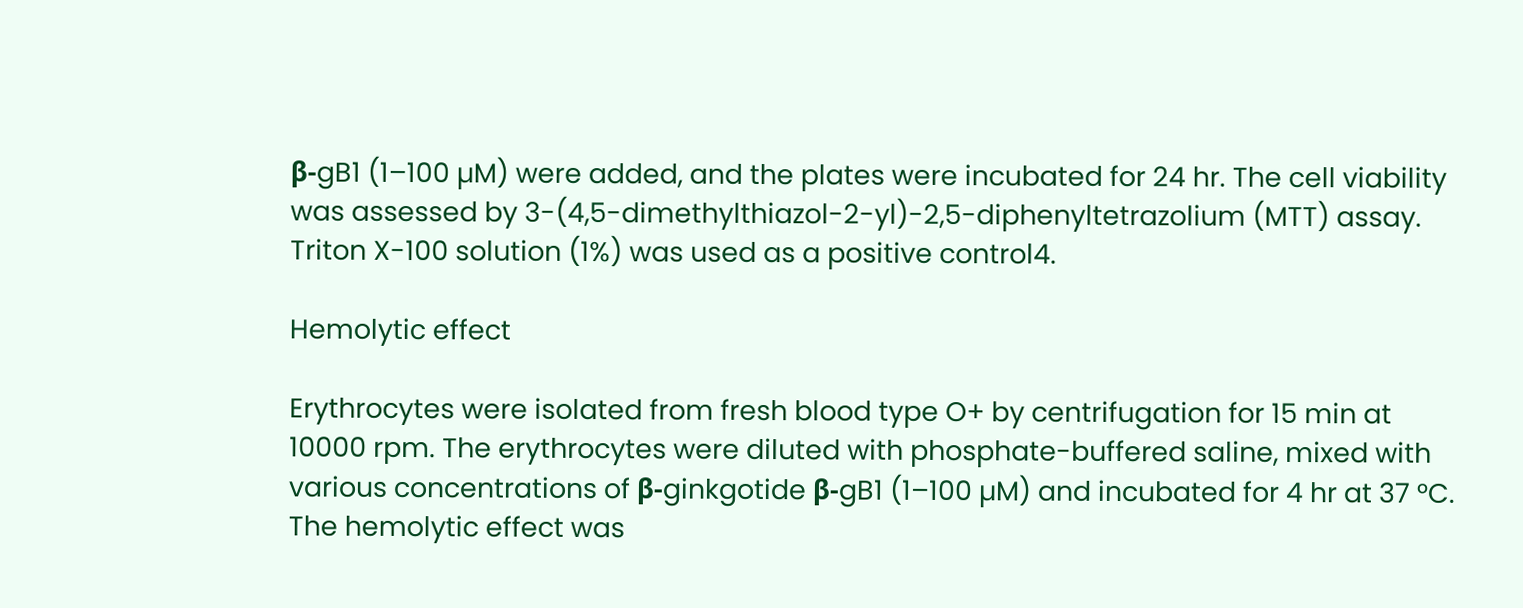β-gB1 (1–100 µM) were added, and the plates were incubated for 24 hr. The cell viability was assessed by 3-(4,5-dimethylthiazol-2-yl)-2,5-diphenyltetrazolium (MTT) assay. Triton X-100 solution (1%) was used as a positive control4.

Hemolytic effect

Erythrocytes were isolated from fresh blood type O+ by centrifugation for 15 min at 10000 rpm. The erythrocytes were diluted with phosphate-buffered saline, mixed with various concentrations of β-ginkgotide β-gB1 (1–100 µM) and incubated for 4 hr at 37 °C. The hemolytic effect was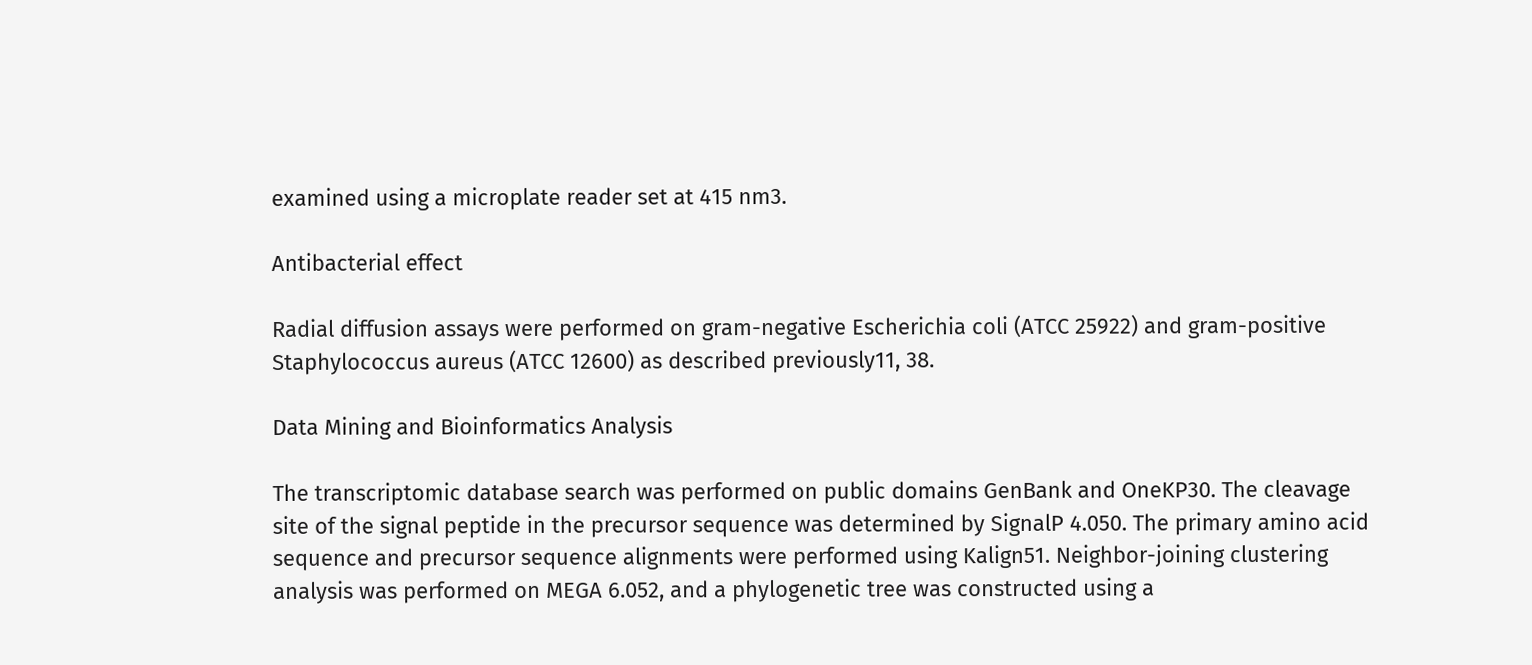examined using a microplate reader set at 415 nm3.

Antibacterial effect

Radial diffusion assays were performed on gram-negative Escherichia coli (ATCC 25922) and gram-positive Staphylococcus aureus (ATCC 12600) as described previously11, 38.

Data Mining and Bioinformatics Analysis

The transcriptomic database search was performed on public domains GenBank and OneKP30. The cleavage site of the signal peptide in the precursor sequence was determined by SignalP 4.050. The primary amino acid sequence and precursor sequence alignments were performed using Kalign51. Neighbor-joining clustering analysis was performed on MEGA 6.052, and a phylogenetic tree was constructed using a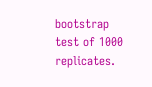bootstrap test of 1000 replicates.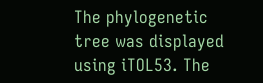The phylogenetic tree was displayed using iTOL53. The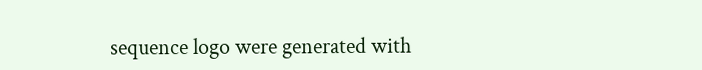sequence logo were generated with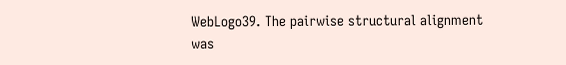WebLogo39. The pairwise structural alignment was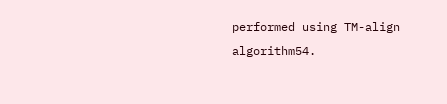performed using TM-align algorithm54.